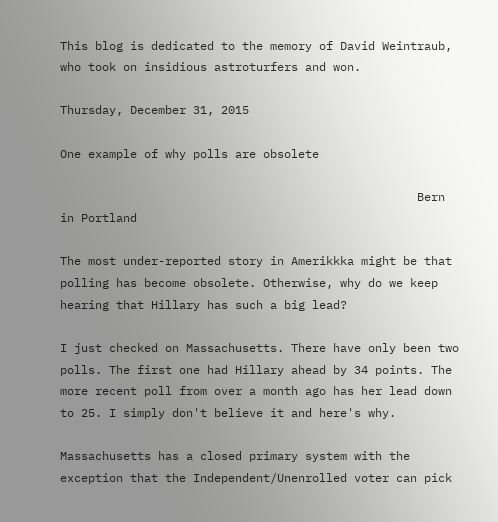This blog is dedicated to the memory of David Weintraub, who took on insidious astroturfers and won.

Thursday, December 31, 2015

One example of why polls are obsolete

                                                   Bern in Portland

The most under-reported story in Amerikkka might be that polling has become obsolete. Otherwise, why do we keep hearing that Hillary has such a big lead?

I just checked on Massachusetts. There have only been two polls. The first one had Hillary ahead by 34 points. The more recent poll from over a month ago has her lead down to 25. I simply don't believe it and here's why.

Massachusetts has a closed primary system with the exception that the Independent/Unenrolled voter can pick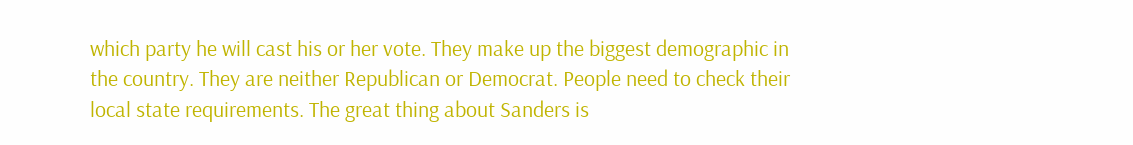which party he will cast his or her vote. They make up the biggest demographic in the country. They are neither Republican or Democrat. People need to check their local state requirements. The great thing about Sanders is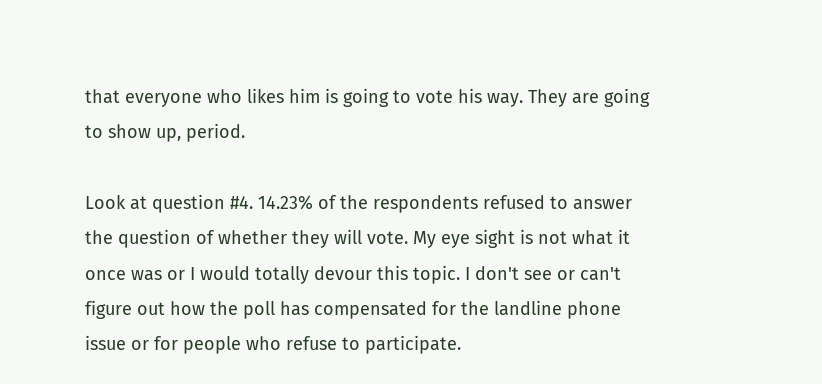that everyone who likes him is going to vote his way. They are going to show up, period.

Look at question #4. 14.23% of the respondents refused to answer the question of whether they will vote. My eye sight is not what it once was or I would totally devour this topic. I don't see or can't figure out how the poll has compensated for the landline phone issue or for people who refuse to participate.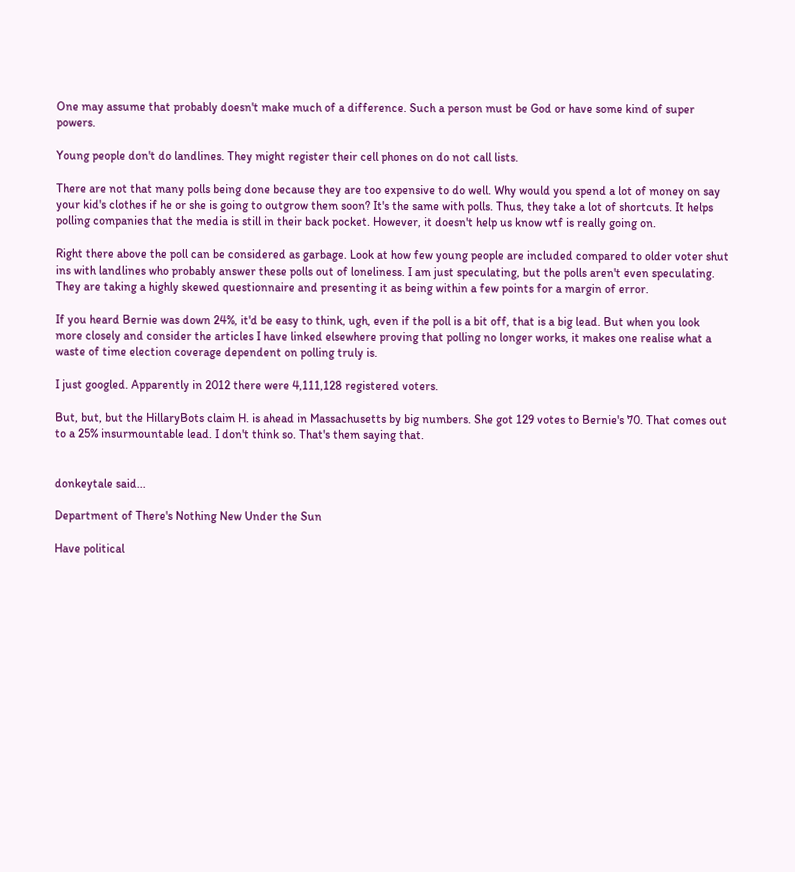One may assume that probably doesn't make much of a difference. Such a person must be God or have some kind of super powers.

Young people don't do landlines. They might register their cell phones on do not call lists.

There are not that many polls being done because they are too expensive to do well. Why would you spend a lot of money on say your kid's clothes if he or she is going to outgrow them soon? It's the same with polls. Thus, they take a lot of shortcuts. It helps polling companies that the media is still in their back pocket. However, it doesn't help us know wtf is really going on.

Right there above the poll can be considered as garbage. Look at how few young people are included compared to older voter shut ins with landlines who probably answer these polls out of loneliness. I am just speculating, but the polls aren't even speculating. They are taking a highly skewed questionnaire and presenting it as being within a few points for a margin of error.

If you heard Bernie was down 24%, it'd be easy to think, ugh, even if the poll is a bit off, that is a big lead. But when you look more closely and consider the articles I have linked elsewhere proving that polling no longer works, it makes one realise what a waste of time election coverage dependent on polling truly is.

I just googled. Apparently in 2012 there were 4,111,128 registered voters.

But, but, but the HillaryBots claim H. is ahead in Massachusetts by big numbers. She got 129 votes to Bernie's 70. That comes out to a 25% insurmountable lead. I don't think so. That's them saying that.


donkeytale said...

Department of There's Nothing New Under the Sun

Have political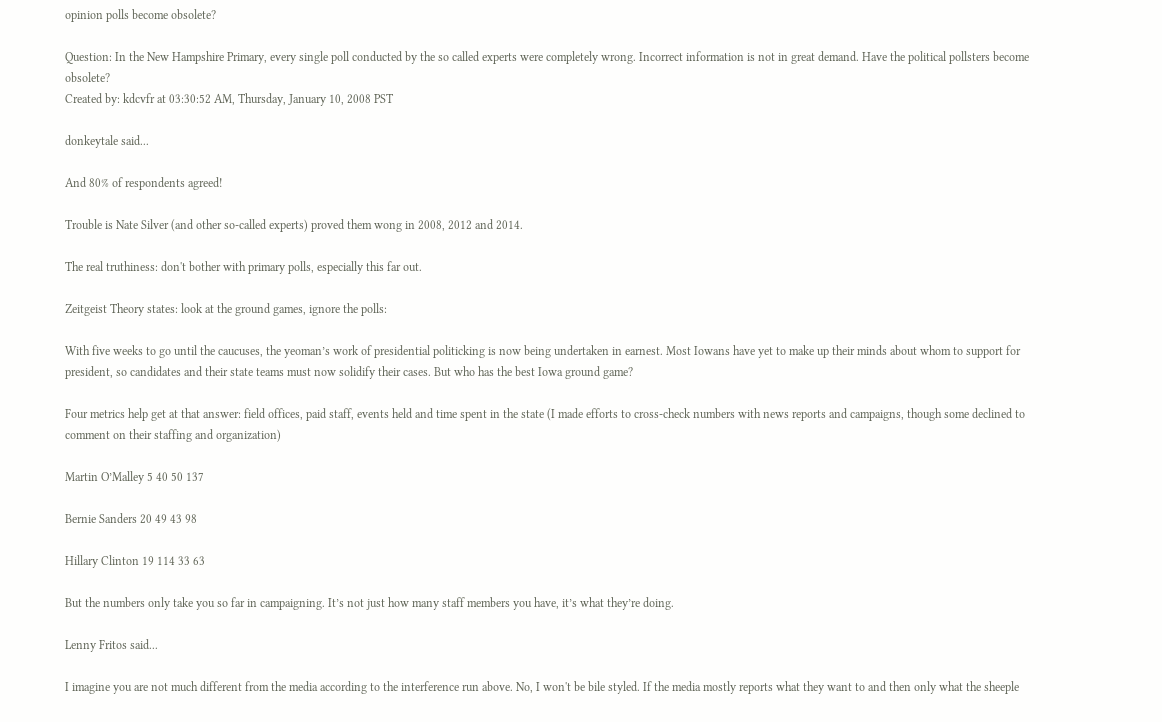opinion polls become obsolete?

Question: In the New Hampshire Primary, every single poll conducted by the so called experts were completely wrong. Incorrect information is not in great demand. Have the political pollsters become obsolete?
Created by: kdcvfr at 03:30:52 AM, Thursday, January 10, 2008 PST

donkeytale said...

And 80% of respondents agreed!

Trouble is Nate Silver (and other so-called experts) proved them wong in 2008, 2012 and 2014.

The real truthiness: don't bother with primary polls, especially this far out.

Zeitgeist Theory states: look at the ground games, ignore the polls:

With five weeks to go until the caucuses, the yeoman’s work of presidential politicking is now being undertaken in earnest. Most Iowans have yet to make up their minds about whom to support for president, so candidates and their state teams must now solidify their cases. But who has the best Iowa ground game?

Four metrics help get at that answer: field offices, paid staff, events held and time spent in the state (I made efforts to cross-check numbers with news reports and campaigns, though some declined to comment on their staffing and organization)

Martin O’Malley 5 40 50 137

Bernie Sanders 20 49 43 98

Hillary Clinton 19 114 33 63

But the numbers only take you so far in campaigning. It’s not just how many staff members you have, it’s what they’re doing.

Lenny Fritos said...

I imagine you are not much different from the media according to the interference run above. No, I won't be bile styled. If the media mostly reports what they want to and then only what the sheeple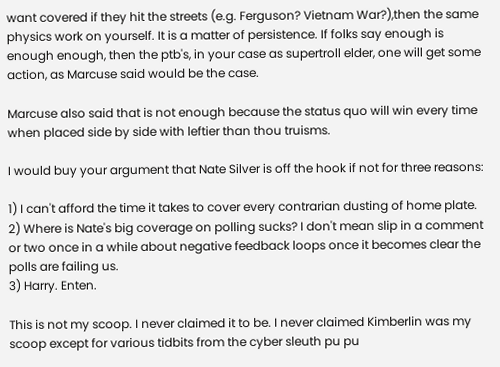want covered if they hit the streets (e.g. Ferguson? Vietnam War?),then the same physics work on yourself. It is a matter of persistence. If folks say enough is enough enough, then the ptb's, in your case as supertroll elder, one will get some action, as Marcuse said would be the case.

Marcuse also said that is not enough because the status quo will win every time when placed side by side with leftier than thou truisms.

I would buy your argument that Nate Silver is off the hook if not for three reasons:

1) I can't afford the time it takes to cover every contrarian dusting of home plate.
2) Where is Nate's big coverage on polling sucks? I don't mean slip in a comment or two once in a while about negative feedback loops once it becomes clear the polls are failing us.
3) Harry. Enten.

This is not my scoop. I never claimed it to be. I never claimed Kimberlin was my scoop except for various tidbits from the cyber sleuth pu pu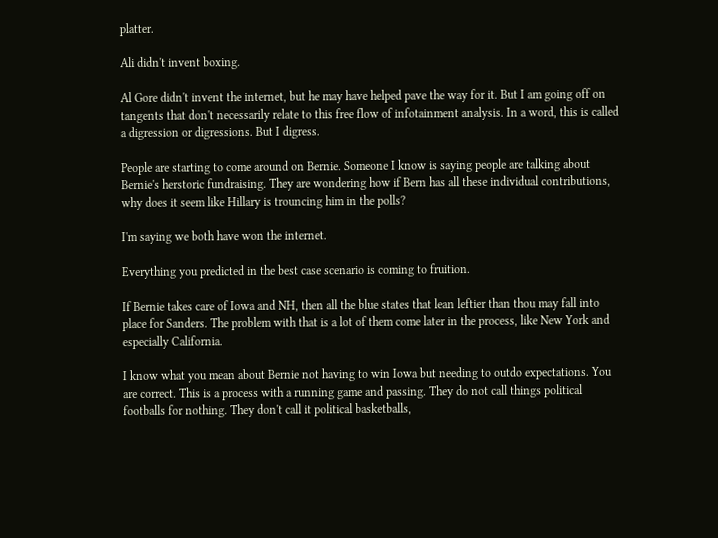platter.

Ali didn't invent boxing.

Al Gore didn't invent the internet, but he may have helped pave the way for it. But I am going off on tangents that don't necessarily relate to this free flow of infotainment analysis. In a word, this is called a digression or digressions. But I digress.

People are starting to come around on Bernie. Someone I know is saying people are talking about Bernie's herstoric fundraising. They are wondering how if Bern has all these individual contributions, why does it seem like Hillary is trouncing him in the polls?

I'm saying we both have won the internet.

Everything you predicted in the best case scenario is coming to fruition.

If Bernie takes care of Iowa and NH, then all the blue states that lean leftier than thou may fall into place for Sanders. The problem with that is a lot of them come later in the process, like New York and especially California.

I know what you mean about Bernie not having to win Iowa but needing to outdo expectations. You are correct. This is a process with a running game and passing. They do not call things political footballs for nothing. They don't call it political basketballs,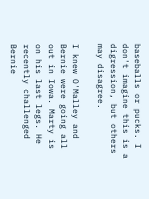baseballs or pucks. I don't imagine this is a digression, but others may disagree.

I knew O'Malley and Bernie were going all out in Iowa. Marty is on his last legs. He recently challenged Bernie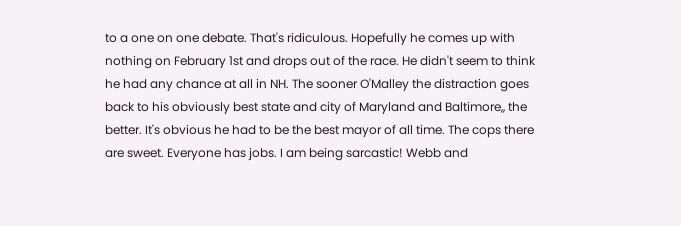to a one on one debate. That's ridiculous. Hopefully he comes up with nothing on February 1st and drops out of the race. He didn't seem to think he had any chance at all in NH. The sooner O'Malley the distraction goes back to his obviously best state and city of Maryland and Baltimore,, the better. It's obvious he had to be the best mayor of all time. The cops there are sweet. Everyone has jobs. I am being sarcastic! Webb and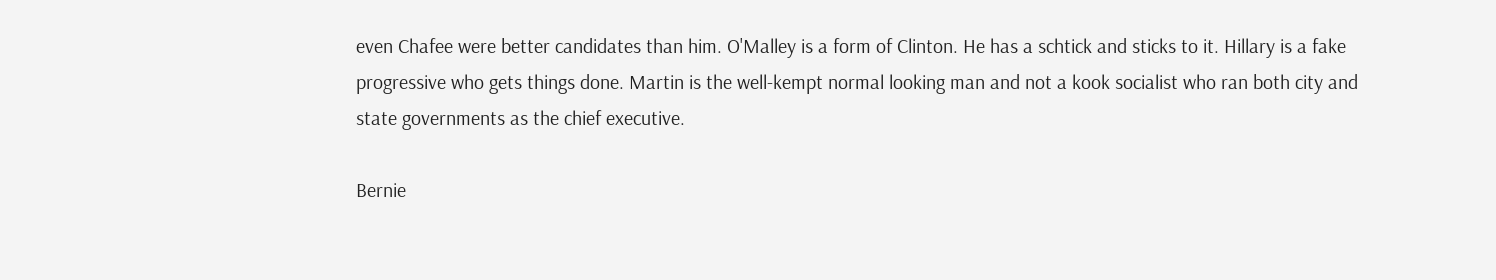even Chafee were better candidates than him. O'Malley is a form of Clinton. He has a schtick and sticks to it. Hillary is a fake progressive who gets things done. Martin is the well-kempt normal looking man and not a kook socialist who ran both city and state governments as the chief executive.

Bernie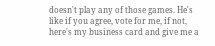doesn't play any of those games. He's like if you agree, vote for me, if not, here's my business card and give me a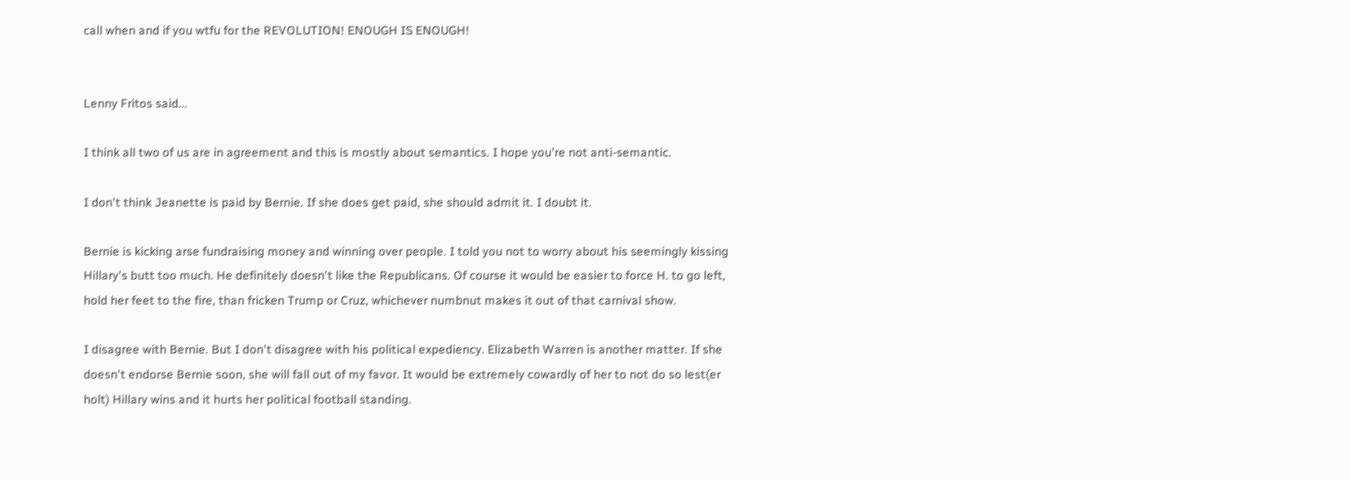call when and if you wtfu for the REVOLUTION! ENOUGH IS ENOUGH!


Lenny Fritos said...

I think all two of us are in agreement and this is mostly about semantics. I hope you're not anti-semantic.

I don't think Jeanette is paid by Bernie. If she does get paid, she should admit it. I doubt it.

Bernie is kicking arse fundraising money and winning over people. I told you not to worry about his seemingly kissing Hillary's butt too much. He definitely doesn't like the Republicans. Of course it would be easier to force H. to go left, hold her feet to the fire, than fricken Trump or Cruz, whichever numbnut makes it out of that carnival show.

I disagree with Bernie. But I don't disagree with his political expediency. Elizabeth Warren is another matter. If she doesn't endorse Bernie soon, she will fall out of my favor. It would be extremely cowardly of her to not do so lest(er holt) Hillary wins and it hurts her political football standing.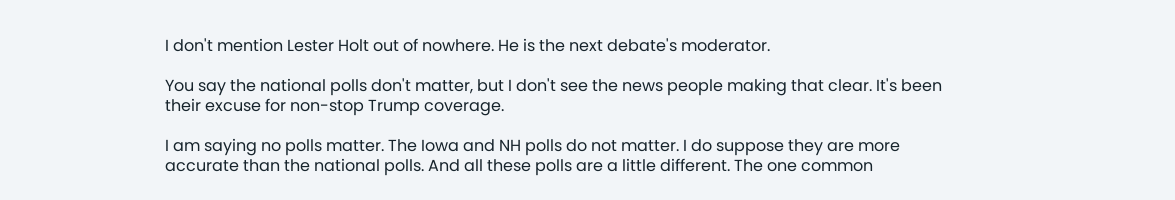I don't mention Lester Holt out of nowhere. He is the next debate's moderator.

You say the national polls don't matter, but I don't see the news people making that clear. It's been their excuse for non-stop Trump coverage.

I am saying no polls matter. The Iowa and NH polls do not matter. I do suppose they are more accurate than the national polls. And all these polls are a little different. The one common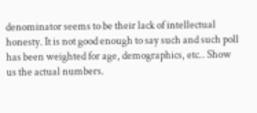denominator seems to be their lack of intellectual honesty. It is not good enough to say such and such poll has been weighted for age, demographics, etc.. Show us the actual numbers.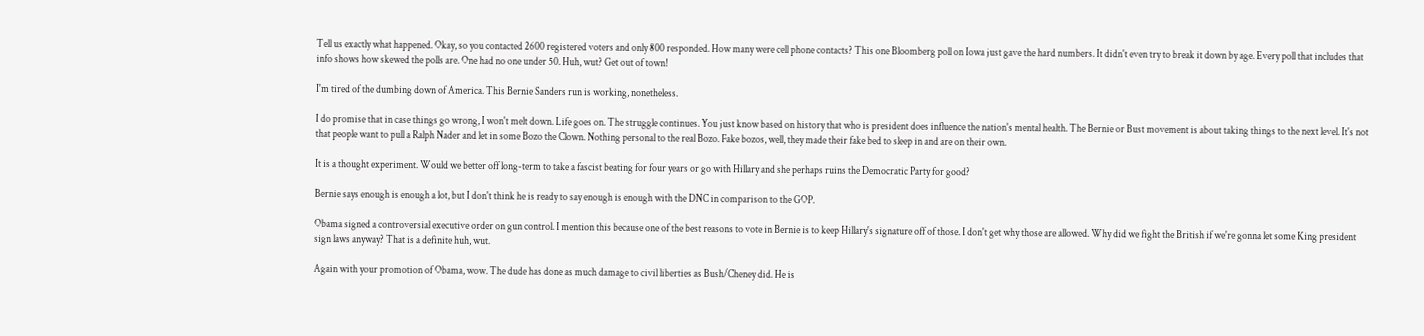Tell us exactly what happened. Okay, so you contacted 2600 registered voters and only 800 responded. How many were cell phone contacts? This one Bloomberg poll on Iowa just gave the hard numbers. It didn't even try to break it down by age. Every poll that includes that info shows how skewed the polls are. One had no one under 50. Huh, wut? Get out of town!

I'm tired of the dumbing down of America. This Bernie Sanders run is working, nonetheless.

I do promise that in case things go wrong, I won't melt down. Life goes on. The struggle continues. You just know based on history that who is president does influence the nation's mental health. The Bernie or Bust movement is about taking things to the next level. It's not that people want to pull a Ralph Nader and let in some Bozo the Clown. Nothing personal to the real Bozo. Fake bozos, well, they made their fake bed to sleep in and are on their own.

It is a thought experiment. Would we better off long-term to take a fascist beating for four years or go with Hillary and she perhaps ruins the Democratic Party for good?

Bernie says enough is enough a lot, but I don't think he is ready to say enough is enough with the DNC in comparison to the GOP.

Obama signed a controversial executive order on gun control. I mention this because one of the best reasons to vote in Bernie is to keep Hillary's signature off of those. I don't get why those are allowed. Why did we fight the British if we're gonna let some King president sign laws anyway? That is a definite huh, wut.

Again with your promotion of Obama, wow. The dude has done as much damage to civil liberties as Bush/Cheney did. He is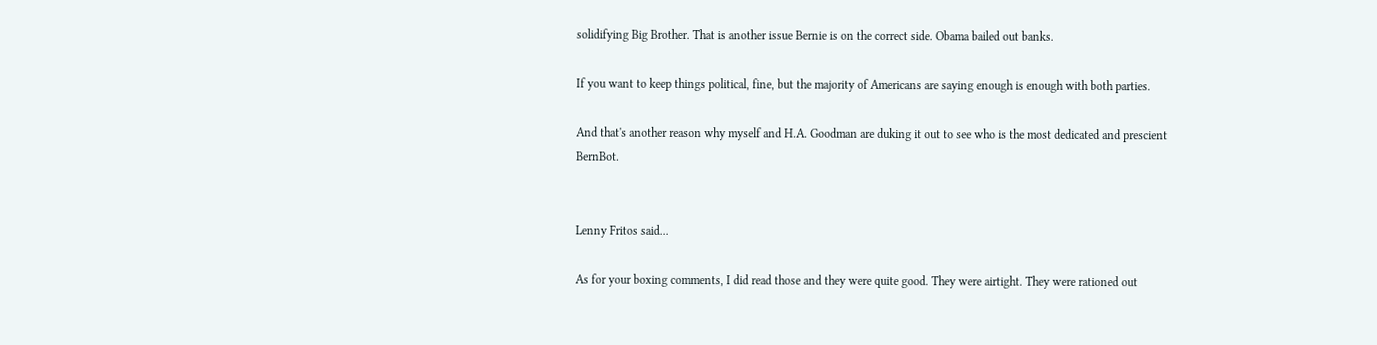solidifying Big Brother. That is another issue Bernie is on the correct side. Obama bailed out banks.

If you want to keep things political, fine, but the majority of Americans are saying enough is enough with both parties.

And that's another reason why myself and H.A. Goodman are duking it out to see who is the most dedicated and prescient BernBot.


Lenny Fritos said...

As for your boxing comments, I did read those and they were quite good. They were airtight. They were rationed out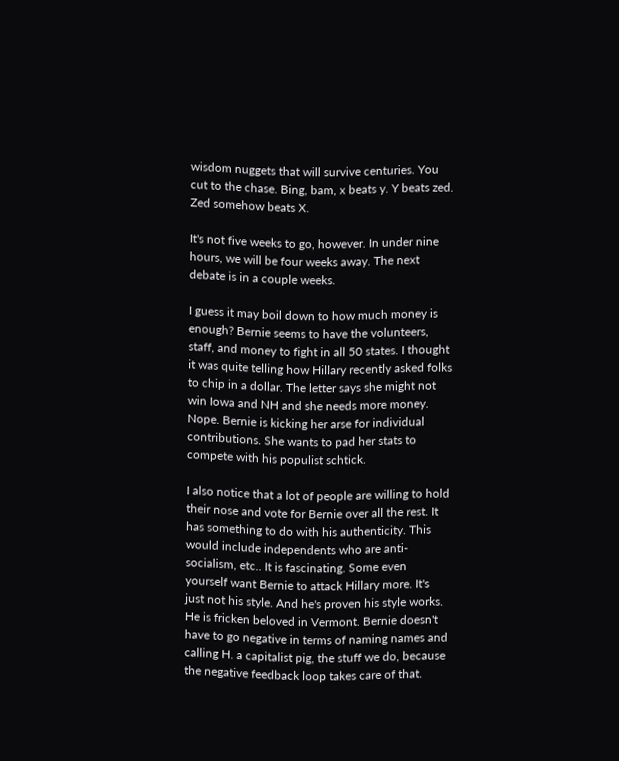wisdom nuggets that will survive centuries. You cut to the chase. Bing, bam, x beats y. Y beats zed. Zed somehow beats X.

It's not five weeks to go, however. In under nine hours, we will be four weeks away. The next debate is in a couple weeks.

I guess it may boil down to how much money is enough? Bernie seems to have the volunteers, staff, and money to fight in all 50 states. I thought it was quite telling how Hillary recently asked folks to chip in a dollar. The letter says she might not win Iowa and NH and she needs more money. Nope. Bernie is kicking her arse for individual contributions. She wants to pad her stats to compete with his populist schtick.

I also notice that a lot of people are willing to hold their nose and vote for Bernie over all the rest. It has something to do with his authenticity. This would include independents who are anti-socialism, etc.. It is fascinating. Some even yourself want Bernie to attack Hillary more. It's just not his style. And he's proven his style works. He is fricken beloved in Vermont. Bernie doesn't have to go negative in terms of naming names and calling H. a capitalist pig, the stuff we do, because the negative feedback loop takes care of that.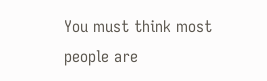You must think most people are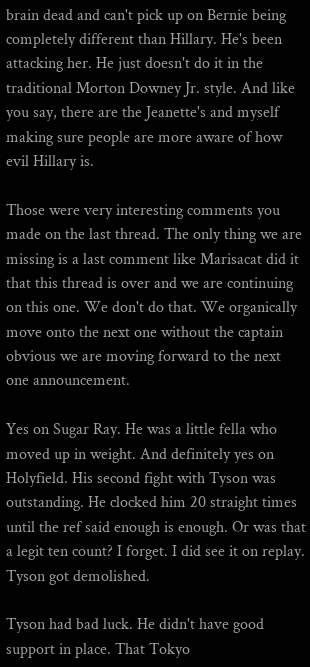brain dead and can't pick up on Bernie being completely different than Hillary. He's been attacking her. He just doesn't do it in the traditional Morton Downey Jr. style. And like you say, there are the Jeanette's and myself making sure people are more aware of how evil Hillary is.

Those were very interesting comments you made on the last thread. The only thing we are missing is a last comment like Marisacat did it that this thread is over and we are continuing on this one. We don't do that. We organically move onto the next one without the captain obvious we are moving forward to the next one announcement.

Yes on Sugar Ray. He was a little fella who moved up in weight. And definitely yes on Holyfield. His second fight with Tyson was outstanding. He clocked him 20 straight times until the ref said enough is enough. Or was that a legit ten count? I forget. I did see it on replay. Tyson got demolished.

Tyson had bad luck. He didn't have good support in place. That Tokyo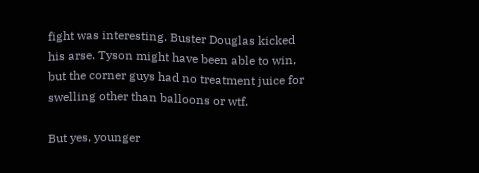fight was interesting. Buster Douglas kicked his arse. Tyson might have been able to win, but the corner guys had no treatment juice for swelling other than balloons or wtf.

But yes, younger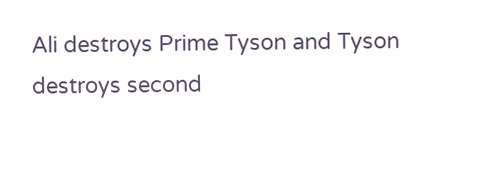Ali destroys Prime Tyson and Tyson destroys second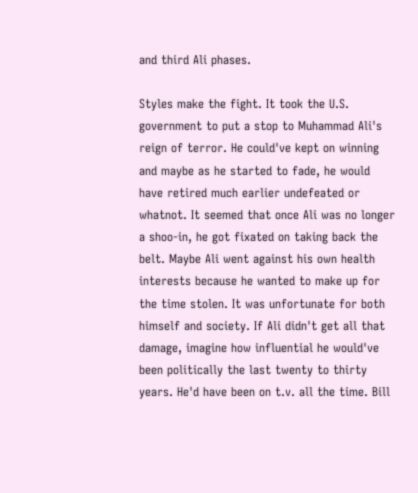and third Ali phases.

Styles make the fight. It took the U.S. government to put a stop to Muhammad Ali's reign of terror. He could've kept on winning and maybe as he started to fade, he would have retired much earlier undefeated or whatnot. It seemed that once Ali was no longer a shoo-in, he got fixated on taking back the belt. Maybe Ali went against his own health interests because he wanted to make up for the time stolen. It was unfortunate for both himself and society. If Ali didn't get all that damage, imagine how influential he would've been politically the last twenty to thirty years. He'd have been on t.v. all the time. Bill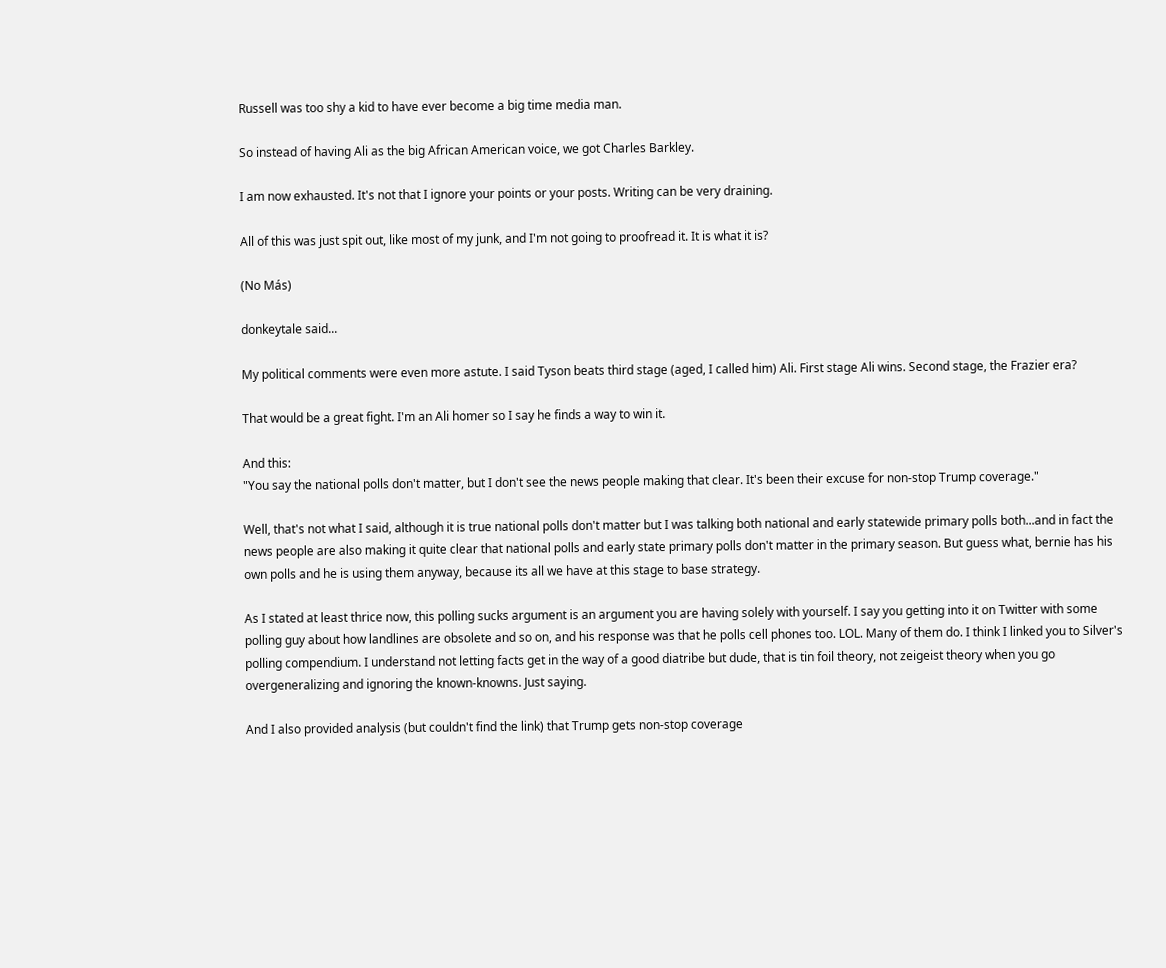Russell was too shy a kid to have ever become a big time media man.

So instead of having Ali as the big African American voice, we got Charles Barkley.

I am now exhausted. It's not that I ignore your points or your posts. Writing can be very draining.

All of this was just spit out, like most of my junk, and I'm not going to proofread it. It is what it is?

(No Más)

donkeytale said...

My political comments were even more astute. I said Tyson beats third stage (aged, I called him) Ali. First stage Ali wins. Second stage, the Frazier era?

That would be a great fight. I'm an Ali homer so I say he finds a way to win it.

And this:
"You say the national polls don't matter, but I don't see the news people making that clear. It's been their excuse for non-stop Trump coverage."

Well, that's not what I said, although it is true national polls don't matter but I was talking both national and early statewide primary polls both...and in fact the news people are also making it quite clear that national polls and early state primary polls don't matter in the primary season. But guess what, bernie has his own polls and he is using them anyway, because its all we have at this stage to base strategy.

As I stated at least thrice now, this polling sucks argument is an argument you are having solely with yourself. I say you getting into it on Twitter with some polling guy about how landlines are obsolete and so on, and his response was that he polls cell phones too. LOL. Many of them do. I think I linked you to Silver's polling compendium. I understand not letting facts get in the way of a good diatribe but dude, that is tin foil theory, not zeigeist theory when you go overgeneralizing and ignoring the known-knowns. Just saying.

And I also provided analysis (but couldn't find the link) that Trump gets non-stop coverage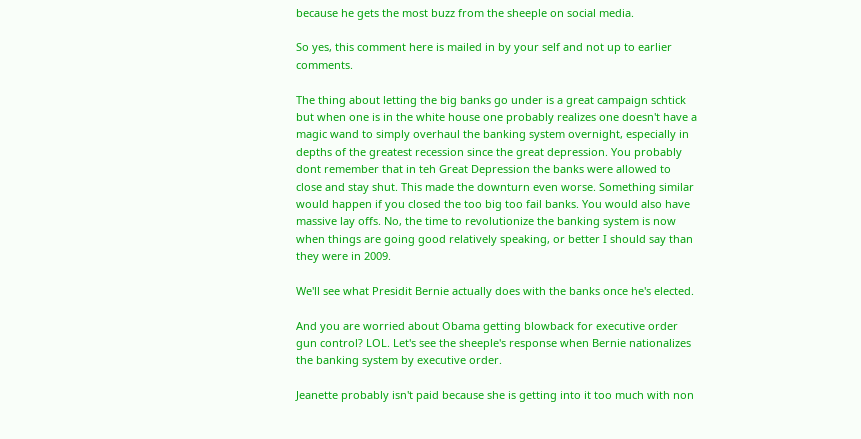because he gets the most buzz from the sheeple on social media.

So yes, this comment here is mailed in by your self and not up to earlier comments.

The thing about letting the big banks go under is a great campaign schtick but when one is in the white house one probably realizes one doesn't have a magic wand to simply overhaul the banking system overnight, especially in depths of the greatest recession since the great depression. You probably dont remember that in teh Great Depression the banks were allowed to close and stay shut. This made the downturn even worse. Something similar would happen if you closed the too big too fail banks. You would also have massive lay offs. No, the time to revolutionize the banking system is now when things are going good relatively speaking, or better I should say than they were in 2009.

We'll see what Presidit Bernie actually does with the banks once he's elected.

And you are worried about Obama getting blowback for executive order gun control? LOL. Let's see the sheeple's response when Bernie nationalizes the banking system by executive order.

Jeanette probably isn't paid because she is getting into it too much with non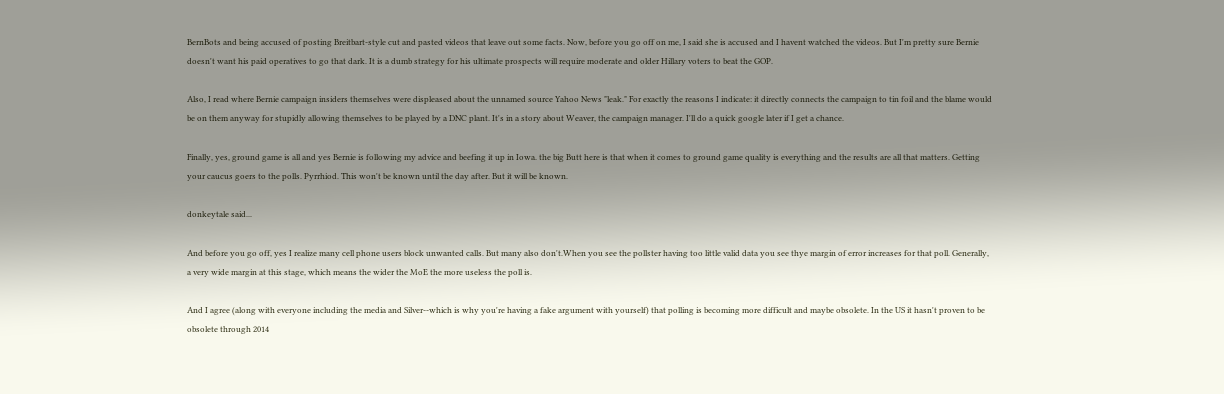BernBots and being accused of posting Breitbart-style cut and pasted videos that leave out some facts. Now, before you go off on me, I said she is accused and I havent watched the videos. But I'm pretty sure Bernie doesn't want his paid operatives to go that dark. It is a dumb strategy for his ultimate prospects will require moderate and older Hillary voters to beat the GOP.

Also, I read where Bernie campaign insiders themselves were displeased about the unnamed source Yahoo News "leak." For exactly the reasons I indicate: it directly connects the campaign to tin foil and the blame would be on them anyway for stupidly allowing themselves to be played by a DNC plant. It's in a story about Weaver, the campaign manager. I'll do a quick google later if I get a chance.

Finally, yes, ground game is all and yes Bernie is following my advice and beefing it up in Iowa. the big Butt here is that when it comes to ground game quality is everything and the results are all that matters. Getting your caucus goers to the polls. Pyrrhiod. This won't be known until the day after. But it will be known.

donkeytale said...

And before you go off, yes I realize many cell phone users block unwanted calls. But many also don't.When you see the pollster having too little valid data you see thye margin of error increases for that poll. Generally, a very wide margin at this stage, which means the wider the MoE the more useless the poll is.

And I agree (along with everyone including the media and Silver--which is why you're having a fake argument with yourself) that polling is becoming more difficult and maybe obsolete. In the US it hasn't proven to be obsolete through 2014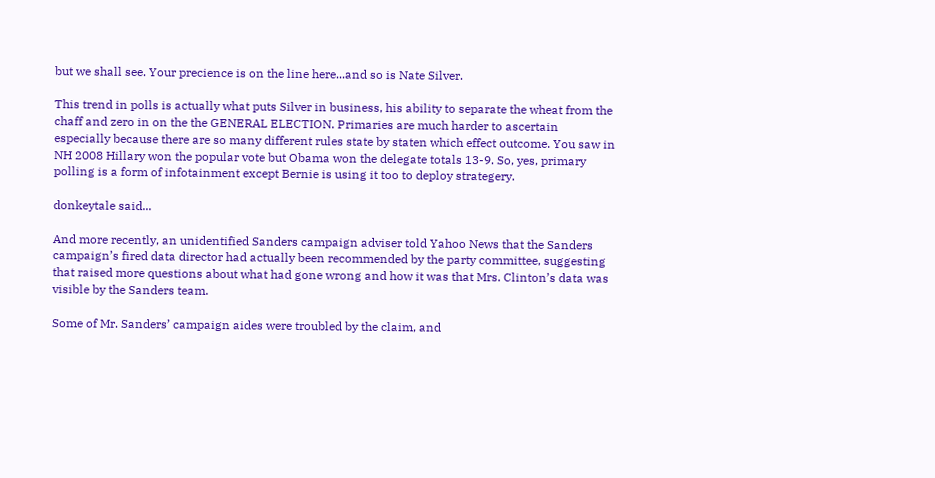but we shall see. Your precience is on the line here...and so is Nate Silver.

This trend in polls is actually what puts Silver in business, his ability to separate the wheat from the chaff and zero in on the the GENERAL ELECTION. Primaries are much harder to ascertain especially because there are so many different rules state by staten which effect outcome. You saw in NH 2008 Hillary won the popular vote but Obama won the delegate totals 13-9. So, yes, primary polling is a form of infotainment except Bernie is using it too to deploy strategery.

donkeytale said...

And more recently, an unidentified Sanders campaign adviser told Yahoo News that the Sanders campaign’s fired data director had actually been recommended by the party committee, suggesting that raised more questions about what had gone wrong and how it was that Mrs. Clinton’s data was visible by the Sanders team.

Some of Mr. Sanders’ campaign aides were troubled by the claim, and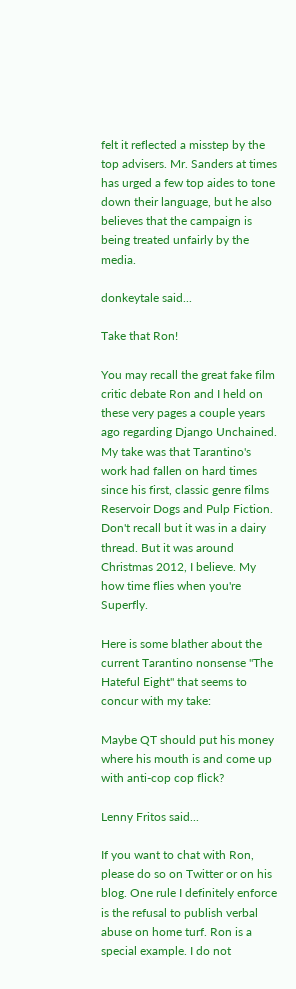felt it reflected a misstep by the top advisers. Mr. Sanders at times has urged a few top aides to tone down their language, but he also believes that the campaign is being treated unfairly by the media.

donkeytale said...

Take that Ron!

You may recall the great fake film critic debate Ron and I held on these very pages a couple years ago regarding Django Unchained. My take was that Tarantino's work had fallen on hard times since his first, classic genre films Reservoir Dogs and Pulp Fiction. Don't recall but it was in a dairy thread. But it was around Christmas 2012, I believe. My how time flies when you're Superfly.

Here is some blather about the current Tarantino nonsense "The Hateful Eight" that seems to concur with my take:

Maybe QT should put his money where his mouth is and come up with anti-cop cop flick?

Lenny Fritos said...

If you want to chat with Ron, please do so on Twitter or on his blog. One rule I definitely enforce is the refusal to publish verbal abuse on home turf. Ron is a special example. I do not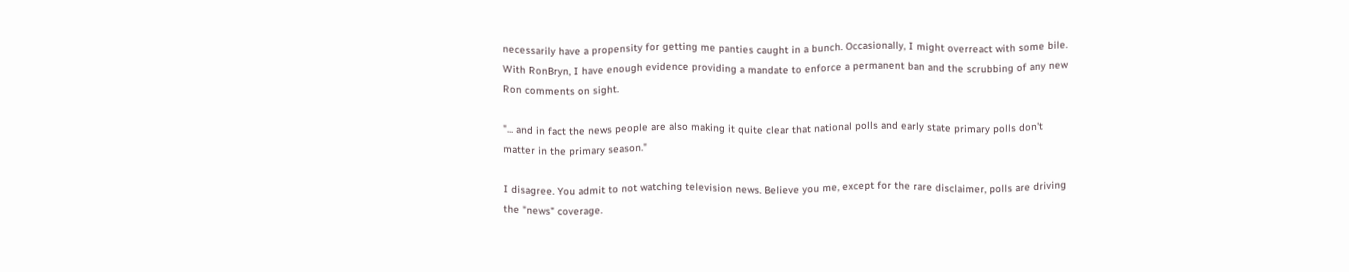necessarily have a propensity for getting me panties caught in a bunch. Occasionally, I might overreact with some bile. With RonBryn, I have enough evidence providing a mandate to enforce a permanent ban and the scrubbing of any new Ron comments on sight.

"... and in fact the news people are also making it quite clear that national polls and early state primary polls don't matter in the primary season."

I disagree. You admit to not watching television news. Believe you me, except for the rare disclaimer, polls are driving the "news" coverage.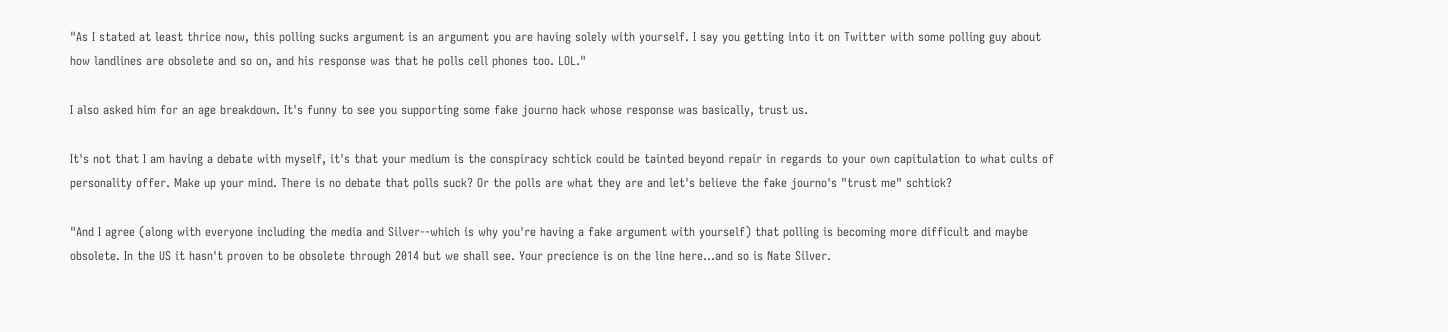"As I stated at least thrice now, this polling sucks argument is an argument you are having solely with yourself. I say you getting into it on Twitter with some polling guy about how landlines are obsolete and so on, and his response was that he polls cell phones too. LOL."

I also asked him for an age breakdown. It's funny to see you supporting some fake journo hack whose response was basically, trust us.

It's not that I am having a debate with myself, it's that your medium is the conspiracy schtick could be tainted beyond repair in regards to your own capitulation to what cults of personality offer. Make up your mind. There is no debate that polls suck? Or the polls are what they are and let's believe the fake journo's "trust me" schtick?

"And I agree (along with everyone including the media and Silver--which is why you're having a fake argument with yourself) that polling is becoming more difficult and maybe obsolete. In the US it hasn't proven to be obsolete through 2014 but we shall see. Your precience is on the line here...and so is Nate Silver.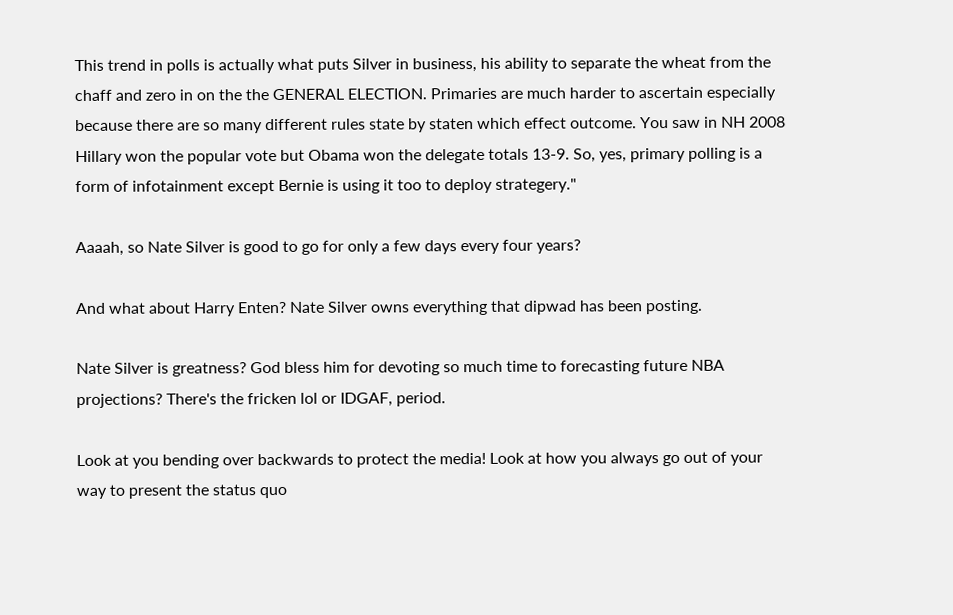This trend in polls is actually what puts Silver in business, his ability to separate the wheat from the chaff and zero in on the the GENERAL ELECTION. Primaries are much harder to ascertain especially because there are so many different rules state by staten which effect outcome. You saw in NH 2008 Hillary won the popular vote but Obama won the delegate totals 13-9. So, yes, primary polling is a form of infotainment except Bernie is using it too to deploy strategery."

Aaaah, so Nate Silver is good to go for only a few days every four years?

And what about Harry Enten? Nate Silver owns everything that dipwad has been posting.

Nate Silver is greatness? God bless him for devoting so much time to forecasting future NBA projections? There's the fricken lol or IDGAF, period.

Look at you bending over backwards to protect the media! Look at how you always go out of your way to present the status quo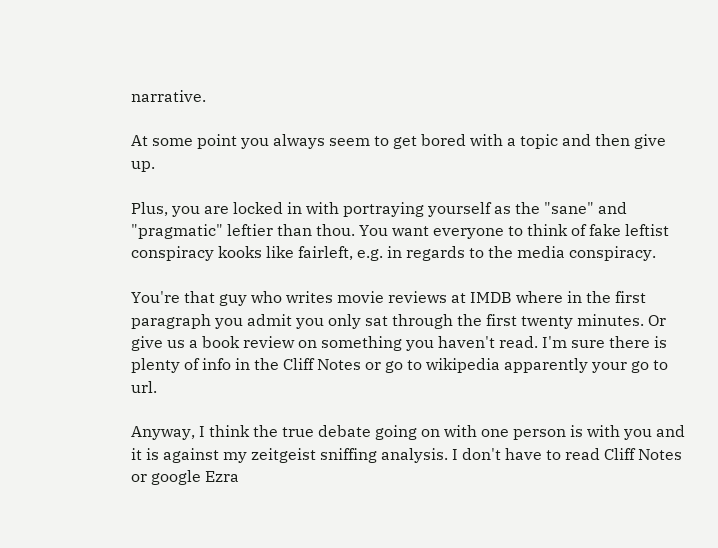narrative.

At some point you always seem to get bored with a topic and then give up.

Plus, you are locked in with portraying yourself as the "sane" and "pragmatic" leftier than thou. You want everyone to think of fake leftist conspiracy kooks like fairleft, e.g. in regards to the media conspiracy.

You're that guy who writes movie reviews at IMDB where in the first paragraph you admit you only sat through the first twenty minutes. Or give us a book review on something you haven't read. I'm sure there is plenty of info in the Cliff Notes or go to wikipedia apparently your go to url.

Anyway, I think the true debate going on with one person is with you and it is against my zeitgeist sniffing analysis. I don't have to read Cliff Notes or google Ezra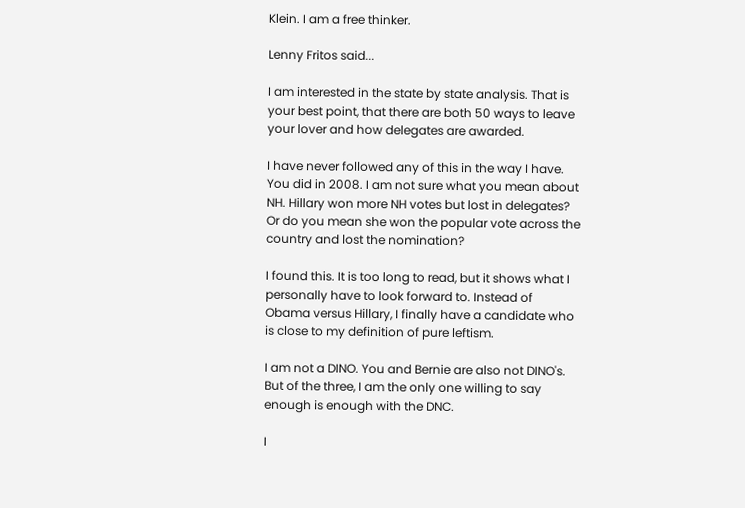Klein. I am a free thinker.

Lenny Fritos said...

I am interested in the state by state analysis. That is your best point, that there are both 50 ways to leave your lover and how delegates are awarded.

I have never followed any of this in the way I have. You did in 2008. I am not sure what you mean about NH. Hillary won more NH votes but lost in delegates? Or do you mean she won the popular vote across the country and lost the nomination?

I found this. It is too long to read, but it shows what I personally have to look forward to. Instead of Obama versus Hillary, I finally have a candidate who is close to my definition of pure leftism.

I am not a DINO. You and Bernie are also not DINO's. But of the three, I am the only one willing to say enough is enough with the DNC.

I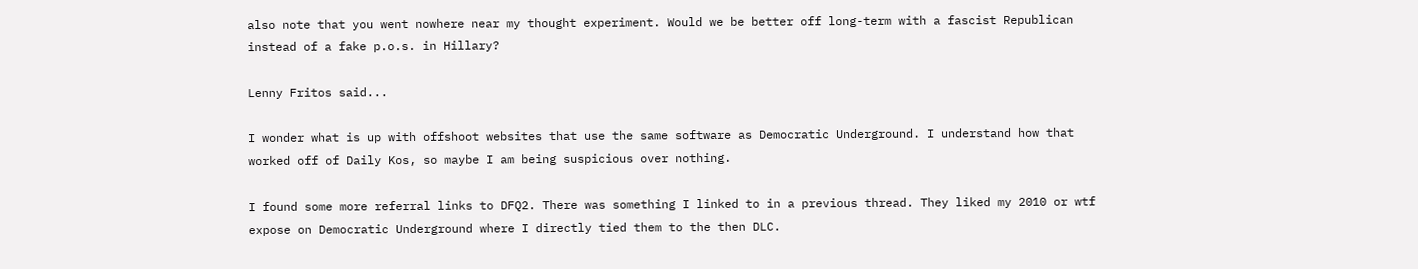also note that you went nowhere near my thought experiment. Would we be better off long-term with a fascist Republican instead of a fake p.o.s. in Hillary?

Lenny Fritos said...

I wonder what is up with offshoot websites that use the same software as Democratic Underground. I understand how that worked off of Daily Kos, so maybe I am being suspicious over nothing.

I found some more referral links to DFQ2. There was something I linked to in a previous thread. They liked my 2010 or wtf expose on Democratic Underground where I directly tied them to the then DLC.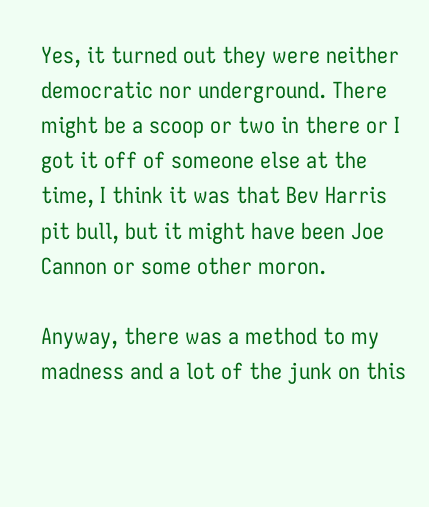Yes, it turned out they were neither democratic nor underground. There might be a scoop or two in there or I got it off of someone else at the time, I think it was that Bev Harris pit bull, but it might have been Joe Cannon or some other moron.

Anyway, there was a method to my madness and a lot of the junk on this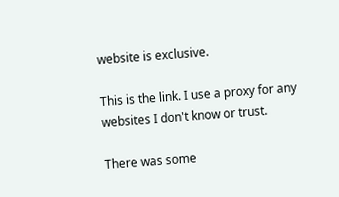website is exclusive.

This is the link. I use a proxy for any websites I don't know or trust.

There was some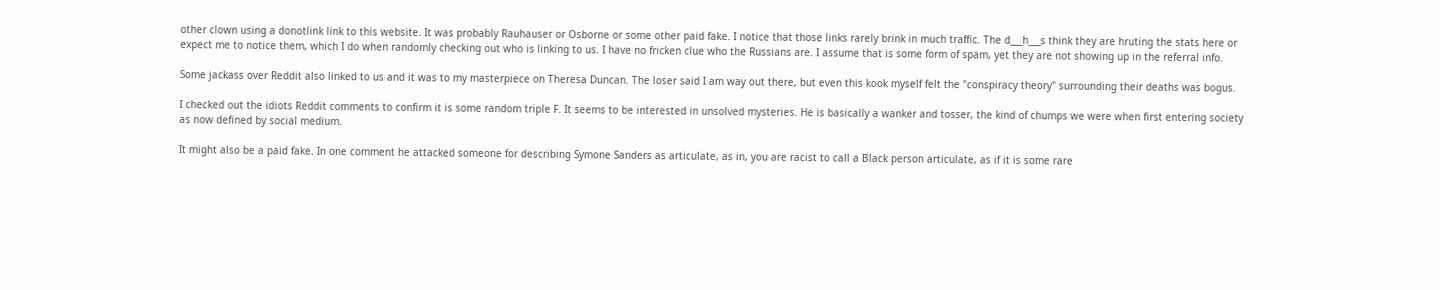other clown using a donotlink link to this website. It was probably Rauhauser or Osborne or some other paid fake. I notice that those links rarely brink in much traffic. The d___h___s think they are hruting the stats here or expect me to notice them, which I do when randomly checking out who is linking to us. I have no fricken clue who the Russians are. I assume that is some form of spam, yet they are not showing up in the referral info.

Some jackass over Reddit also linked to us and it was to my masterpiece on Theresa Duncan. The loser said I am way out there, but even this kook myself felt the "conspiracy theory" surrounding their deaths was bogus.

I checked out the idiots Reddit comments to confirm it is some random triple F. It seems to be interested in unsolved mysteries. He is basically a wanker and tosser, the kind of chumps we were when first entering society as now defined by social medium.

It might also be a paid fake. In one comment he attacked someone for describing Symone Sanders as articulate, as in, you are racist to call a Black person articulate, as if it is some rare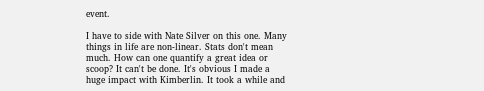event.

I have to side with Nate Silver on this one. Many things in life are non-linear. Stats don't mean much. How can one quantify a great idea or scoop? It can't be done. It's obvious I made a huge impact with Kimberlin. It took a while and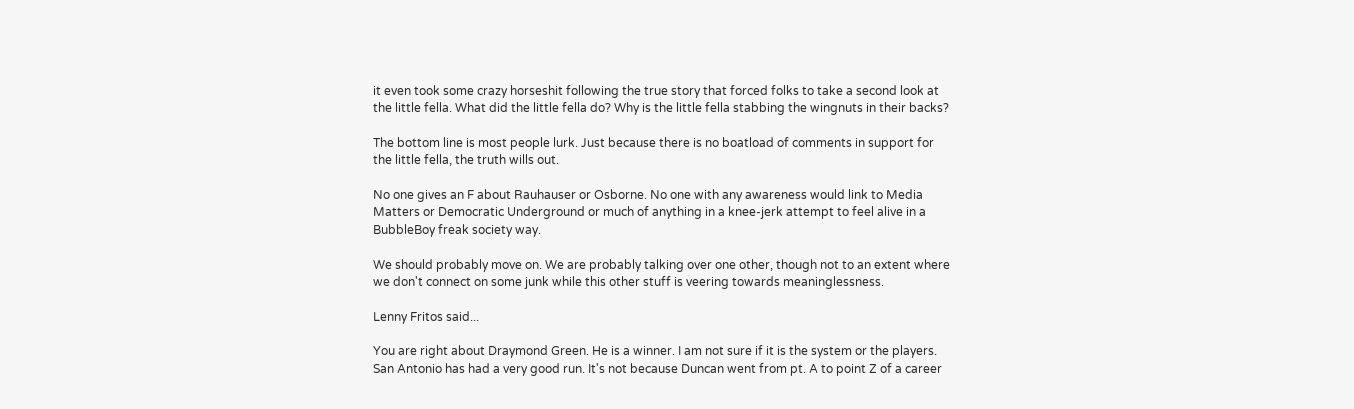it even took some crazy horseshit following the true story that forced folks to take a second look at the little fella. What did the little fella do? Why is the little fella stabbing the wingnuts in their backs?

The bottom line is most people lurk. Just because there is no boatload of comments in support for the little fella, the truth wills out.

No one gives an F about Rauhauser or Osborne. No one with any awareness would link to Media Matters or Democratic Underground or much of anything in a knee-jerk attempt to feel alive in a BubbleBoy freak society way.

We should probably move on. We are probably talking over one other, though not to an extent where we don't connect on some junk while this other stuff is veering towards meaninglessness.

Lenny Fritos said...

You are right about Draymond Green. He is a winner. I am not sure if it is the system or the players. San Antonio has had a very good run. It's not because Duncan went from pt. A to point Z of a career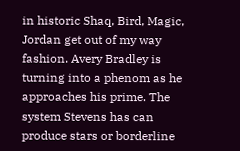in historic Shaq, Bird, Magic, Jordan get out of my way fashion. Avery Bradley is turning into a phenom as he approaches his prime. The system Stevens has can produce stars or borderline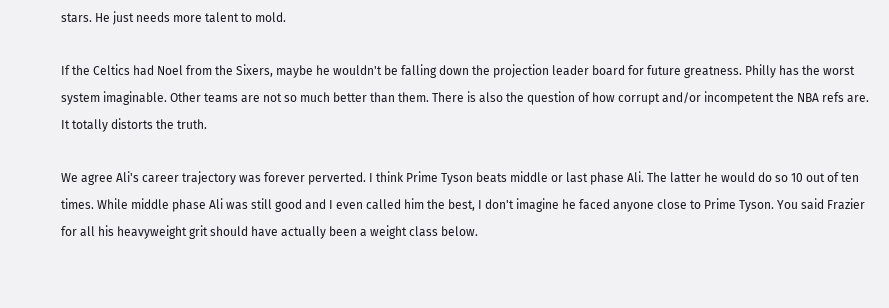stars. He just needs more talent to mold.

If the Celtics had Noel from the Sixers, maybe he wouldn't be falling down the projection leader board for future greatness. Philly has the worst system imaginable. Other teams are not so much better than them. There is also the question of how corrupt and/or incompetent the NBA refs are. It totally distorts the truth.

We agree Ali's career trajectory was forever perverted. I think Prime Tyson beats middle or last phase Ali. The latter he would do so 10 out of ten times. While middle phase Ali was still good and I even called him the best, I don't imagine he faced anyone close to Prime Tyson. You said Frazier for all his heavyweight grit should have actually been a weight class below.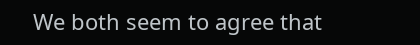We both seem to agree that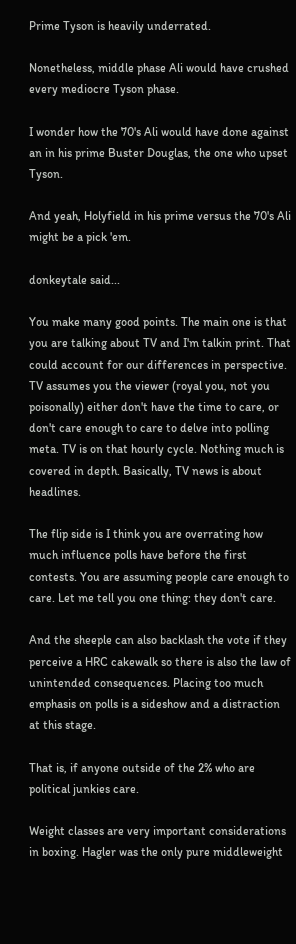Prime Tyson is heavily underrated.

Nonetheless, middle phase Ali would have crushed every mediocre Tyson phase.

I wonder how the 70's Ali would have done against an in his prime Buster Douglas, the one who upset Tyson.

And yeah, Holyfield in his prime versus the 70's Ali might be a pick 'em.

donkeytale said...

You make many good points. The main one is that you are talking about TV and I'm talkin print. That could account for our differences in perspective. TV assumes you the viewer (royal you, not you poisonally) either don't have the time to care, or don't care enough to care to delve into polling meta. TV is on that hourly cycle. Nothing much is covered in depth. Basically, TV news is about headlines.

The flip side is I think you are overrating how much influence polls have before the first contests. You are assuming people care enough to care. Let me tell you one thing: they don't care.

And the sheeple can also backlash the vote if they perceive a HRC cakewalk so there is also the law of unintended consequences. Placing too much emphasis on polls is a sideshow and a distraction at this stage.

That is, if anyone outside of the 2% who are political junkies care.

Weight classes are very important considerations in boxing. Hagler was the only pure middleweight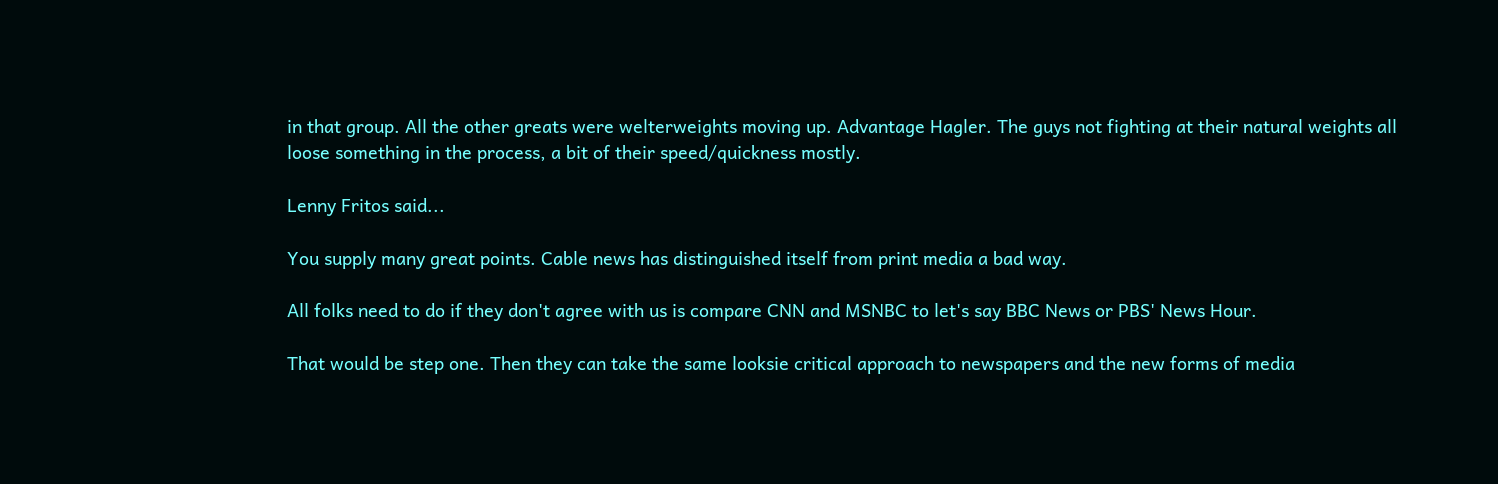in that group. All the other greats were welterweights moving up. Advantage Hagler. The guys not fighting at their natural weights all loose something in the process, a bit of their speed/quickness mostly.

Lenny Fritos said...

You supply many great points. Cable news has distinguished itself from print media a bad way.

All folks need to do if they don't agree with us is compare CNN and MSNBC to let's say BBC News or PBS' News Hour.

That would be step one. Then they can take the same looksie critical approach to newspapers and the new forms of media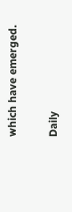which have emerged.

Daily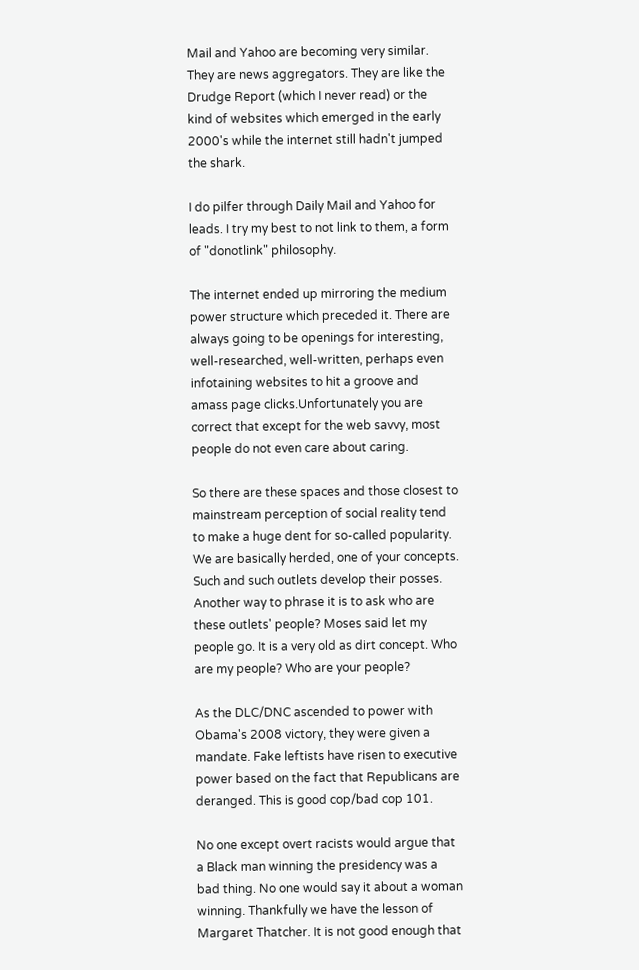Mail and Yahoo are becoming very similar. They are news aggregators. They are like the Drudge Report (which I never read) or the kind of websites which emerged in the early 2000's while the internet still hadn't jumped the shark.

I do pilfer through Daily Mail and Yahoo for leads. I try my best to not link to them, a form of "donotlink" philosophy.

The internet ended up mirroring the medium power structure which preceded it. There are always going to be openings for interesting, well-researched, well-written, perhaps even infotaining websites to hit a groove and amass page clicks.Unfortunately you are correct that except for the web savvy, most people do not even care about caring.

So there are these spaces and those closest to mainstream perception of social reality tend to make a huge dent for so-called popularity. We are basically herded, one of your concepts. Such and such outlets develop their posses. Another way to phrase it is to ask who are these outlets' people? Moses said let my people go. It is a very old as dirt concept. Who are my people? Who are your people?

As the DLC/DNC ascended to power with Obama's 2008 victory, they were given a mandate. Fake leftists have risen to executive power based on the fact that Republicans are deranged. This is good cop/bad cop 101.

No one except overt racists would argue that a Black man winning the presidency was a bad thing. No one would say it about a woman winning. Thankfully we have the lesson of Margaret Thatcher. It is not good enough that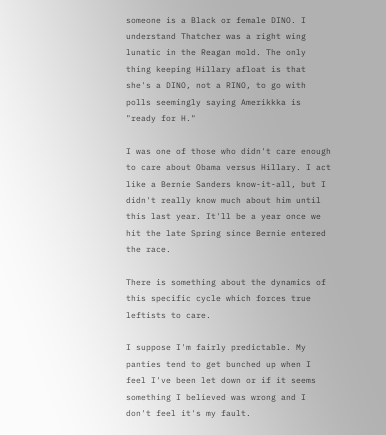someone is a Black or female DINO. I understand Thatcher was a right wing lunatic in the Reagan mold. The only thing keeping Hillary afloat is that she's a DINO, not a RINO, to go with polls seemingly saying Amerikkka is "ready for H."

I was one of those who didn't care enough to care about Obama versus Hillary. I act like a Bernie Sanders know-it-all, but I didn't really know much about him until this last year. It'll be a year once we hit the late Spring since Bernie entered the race.

There is something about the dynamics of this specific cycle which forces true leftists to care.

I suppose I'm fairly predictable. My panties tend to get bunched up when I feel I've been let down or if it seems something I believed was wrong and I don't feel it's my fault.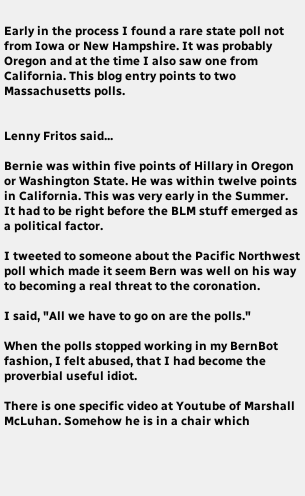Early in the process I found a rare state poll not from Iowa or New Hampshire. It was probably Oregon and at the time I also saw one from California. This blog entry points to two Massachusetts polls.


Lenny Fritos said...

Bernie was within five points of Hillary in Oregon or Washington State. He was within twelve points in California. This was very early in the Summer. It had to be right before the BLM stuff emerged as a political factor.

I tweeted to someone about the Pacific Northwest poll which made it seem Bern was well on his way to becoming a real threat to the coronation.

I said, "All we have to go on are the polls."

When the polls stopped working in my BernBot fashion, I felt abused, that I had become the proverbial useful idiot.

There is one specific video at Youtube of Marshall McLuhan. Somehow he is in a chair which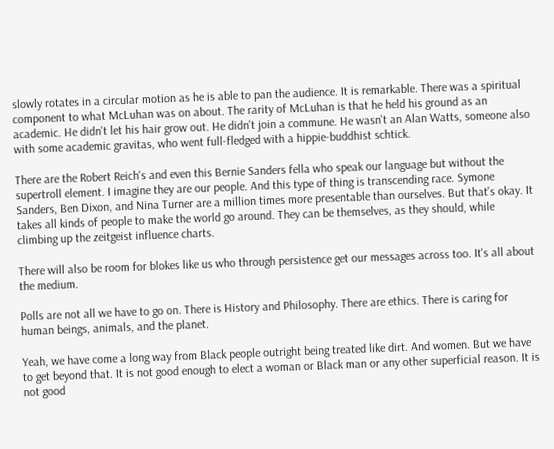slowly rotates in a circular motion as he is able to pan the audience. It is remarkable. There was a spiritual component to what McLuhan was on about. The rarity of McLuhan is that he held his ground as an academic. He didn't let his hair grow out. He didn't join a commune. He wasn't an Alan Watts, someone also with some academic gravitas, who went full-fledged with a hippie-buddhist schtick.

There are the Robert Reich's and even this Bernie Sanders fella who speak our language but without the supertroll element. I imagine they are our people. And this type of thing is transcending race. Symone Sanders, Ben Dixon, and Nina Turner are a million times more presentable than ourselves. But that's okay. It takes all kinds of people to make the world go around. They can be themselves, as they should, while climbing up the zeitgeist influence charts.

There will also be room for blokes like us who through persistence get our messages across too. It's all about the medium.

Polls are not all we have to go on. There is History and Philosophy. There are ethics. There is caring for human beings, animals, and the planet.

Yeah, we have come a long way from Black people outright being treated like dirt. And women. But we have to get beyond that. It is not good enough to elect a woman or Black man or any other superficial reason. It is not good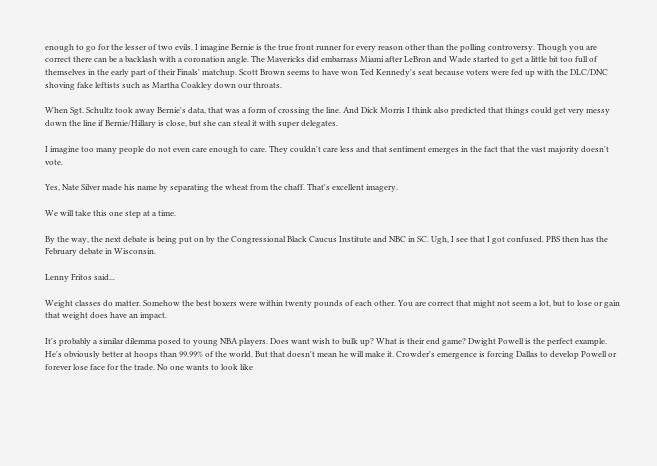enough to go for the lesser of two evils. I imagine Bernie is the true front runner for every reason other than the polling controversy. Though you are correct there can be a backlash with a coronation angle. The Mavericks did embarrass Miami after LeBron and Wade started to get a little bit too full of themselves in the early part of their Finals' matchup. Scott Brown seems to have won Ted Kennedy's seat because voters were fed up with the DLC/DNC shoving fake leftists such as Martha Coakley down our throats.

When Sgt. Schultz took away Bernie's data, that was a form of crossing the line. And Dick Morris I think also predicted that things could get very messy down the line if Bernie/Hillary is close, but she can steal it with super delegates.

I imagine too many people do not even care enough to care. They couldn't care less and that sentiment emerges in the fact that the vast majority doesn't vote.

Yes, Nate Silver made his name by separating the wheat from the chaff. That's excellent imagery.

We will take this one step at a time.

By the way, the next debate is being put on by the Congressional Black Caucus Institute and NBC in SC. Ugh, I see that I got confused. PBS then has the February debate in Wisconsin.

Lenny Fritos said...

Weight classes do matter. Somehow the best boxers were within twenty pounds of each other. You are correct that might not seem a lot, but to lose or gain that weight does have an impact.

It's probably a similar dilemma posed to young NBA players. Does want wish to bulk up? What is their end game? Dwight Powell is the perfect example. He's obviously better at hoops than 99.99% of the world. But that doesn't mean he will make it. Crowder's emergence is forcing Dallas to develop Powell or forever lose face for the trade. No one wants to look like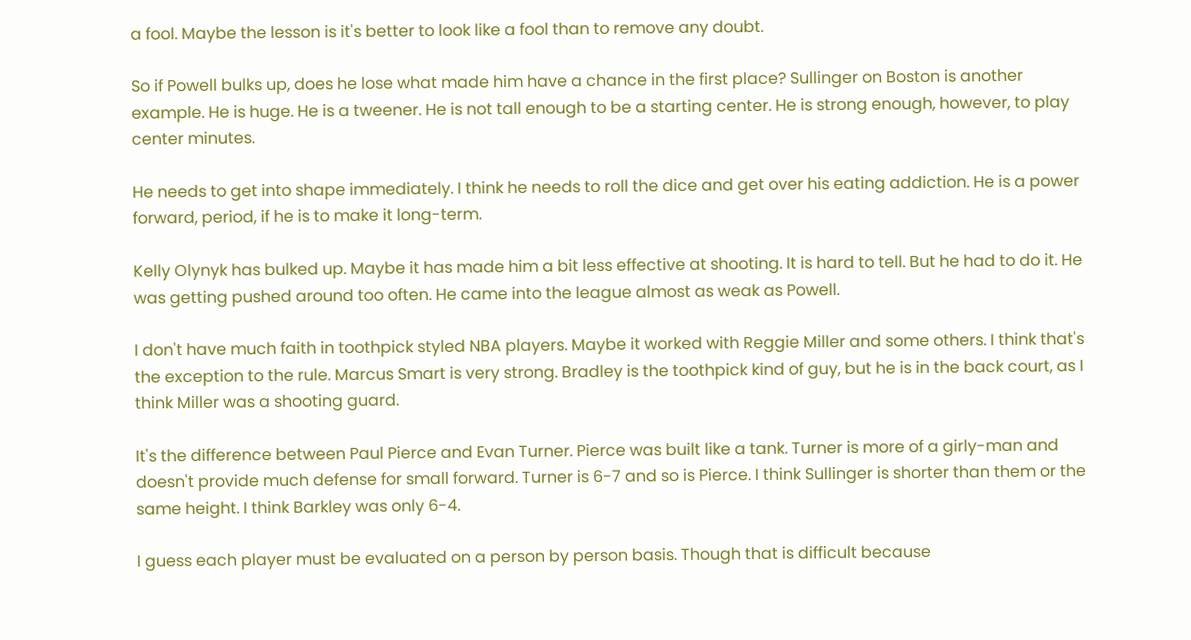a fool. Maybe the lesson is it's better to look like a fool than to remove any doubt.

So if Powell bulks up, does he lose what made him have a chance in the first place? Sullinger on Boston is another example. He is huge. He is a tweener. He is not tall enough to be a starting center. He is strong enough, however, to play center minutes.

He needs to get into shape immediately. I think he needs to roll the dice and get over his eating addiction. He is a power forward, period, if he is to make it long-term.

Kelly Olynyk has bulked up. Maybe it has made him a bit less effective at shooting. It is hard to tell. But he had to do it. He was getting pushed around too often. He came into the league almost as weak as Powell.

I don't have much faith in toothpick styled NBA players. Maybe it worked with Reggie Miller and some others. I think that's the exception to the rule. Marcus Smart is very strong. Bradley is the toothpick kind of guy, but he is in the back court, as I think Miller was a shooting guard.

It's the difference between Paul Pierce and Evan Turner. Pierce was built like a tank. Turner is more of a girly-man and doesn't provide much defense for small forward. Turner is 6-7 and so is Pierce. I think Sullinger is shorter than them or the same height. I think Barkley was only 6-4.

I guess each player must be evaluated on a person by person basis. Though that is difficult because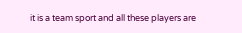it is a team sport and all these players are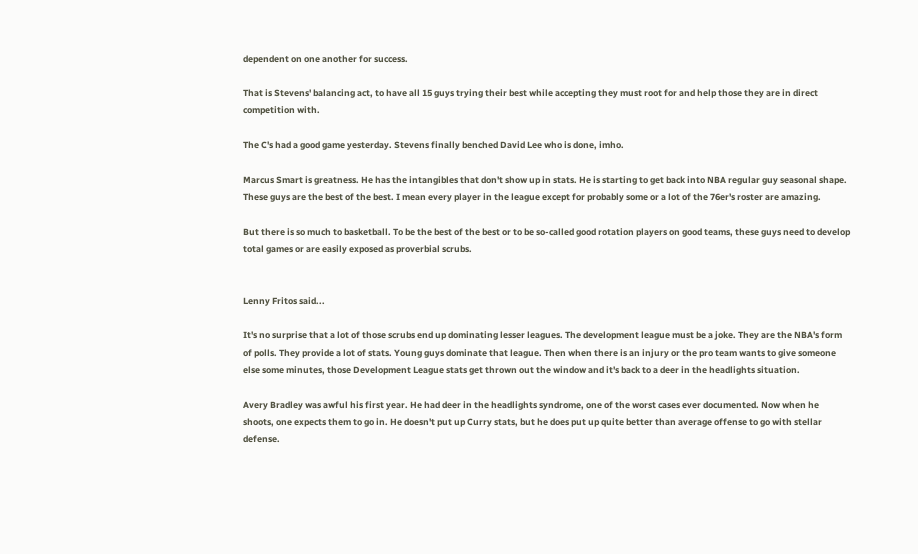dependent on one another for success.

That is Stevens' balancing act, to have all 15 guys trying their best while accepting they must root for and help those they are in direct competition with.

The C's had a good game yesterday. Stevens finally benched David Lee who is done, imho.

Marcus Smart is greatness. He has the intangibles that don't show up in stats. He is starting to get back into NBA regular guy seasonal shape. These guys are the best of the best. I mean every player in the league except for probably some or a lot of the 76er's roster are amazing.

But there is so much to basketball. To be the best of the best or to be so-called good rotation players on good teams, these guys need to develop total games or are easily exposed as proverbial scrubs.


Lenny Fritos said...

It's no surprise that a lot of those scrubs end up dominating lesser leagues. The development league must be a joke. They are the NBA's form of polls. They provide a lot of stats. Young guys dominate that league. Then when there is an injury or the pro team wants to give someone else some minutes, those Development League stats get thrown out the window and it's back to a deer in the headlights situation.

Avery Bradley was awful his first year. He had deer in the headlights syndrome, one of the worst cases ever documented. Now when he shoots, one expects them to go in. He doesn't put up Curry stats, but he does put up quite better than average offense to go with stellar defense.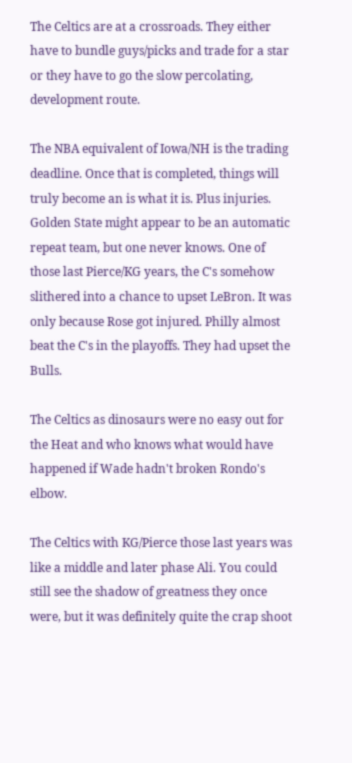The Celtics are at a crossroads. They either have to bundle guys/picks and trade for a star or they have to go the slow percolating, development route.

The NBA equivalent of Iowa/NH is the trading deadline. Once that is completed, things will truly become an is what it is. Plus injuries. Golden State might appear to be an automatic repeat team, but one never knows. One of those last Pierce/KG years, the C's somehow slithered into a chance to upset LeBron. It was only because Rose got injured. Philly almost beat the C's in the playoffs. They had upset the Bulls.

The Celtics as dinosaurs were no easy out for the Heat and who knows what would have happened if Wade hadn't broken Rondo's elbow.

The Celtics with KG/Pierce those last years was like a middle and later phase Ali. You could still see the shadow of greatness they once were, but it was definitely quite the crap shoot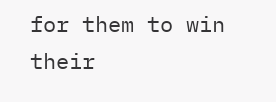for them to win their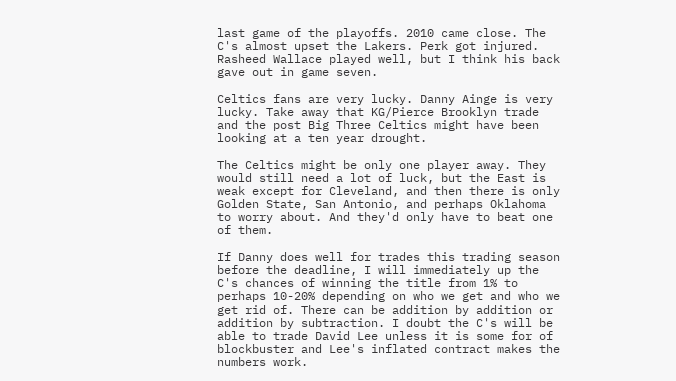last game of the playoffs. 2010 came close. The C's almost upset the Lakers. Perk got injured. Rasheed Wallace played well, but I think his back gave out in game seven.

Celtics fans are very lucky. Danny Ainge is very lucky. Take away that KG/Pierce Brooklyn trade and the post Big Three Celtics might have been looking at a ten year drought.

The Celtics might be only one player away. They would still need a lot of luck, but the East is weak except for Cleveland, and then there is only Golden State, San Antonio, and perhaps Oklahoma to worry about. And they'd only have to beat one of them.

If Danny does well for trades this trading season before the deadline, I will immediately up the C's chances of winning the title from 1% to perhaps 10-20% depending on who we get and who we get rid of. There can be addition by addition or addition by subtraction. I doubt the C's will be able to trade David Lee unless it is some for of blockbuster and Lee's inflated contract makes the numbers work.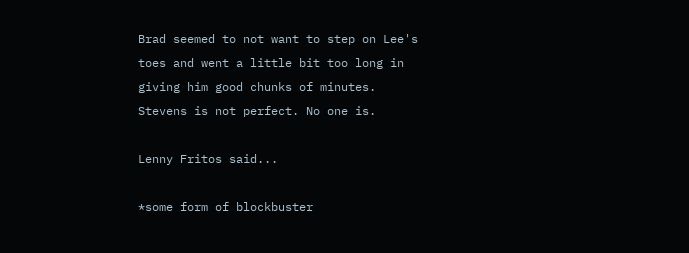Brad seemed to not want to step on Lee's toes and went a little bit too long in giving him good chunks of minutes. Stevens is not perfect. No one is.

Lenny Fritos said...

*some form of blockbuster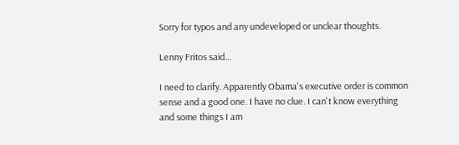Sorry for typos and any undeveloped or unclear thoughts.

Lenny Fritos said...

I need to clarify. Apparently Obama's executive order is common sense and a good one. I have no clue. I can't know everything and some things I am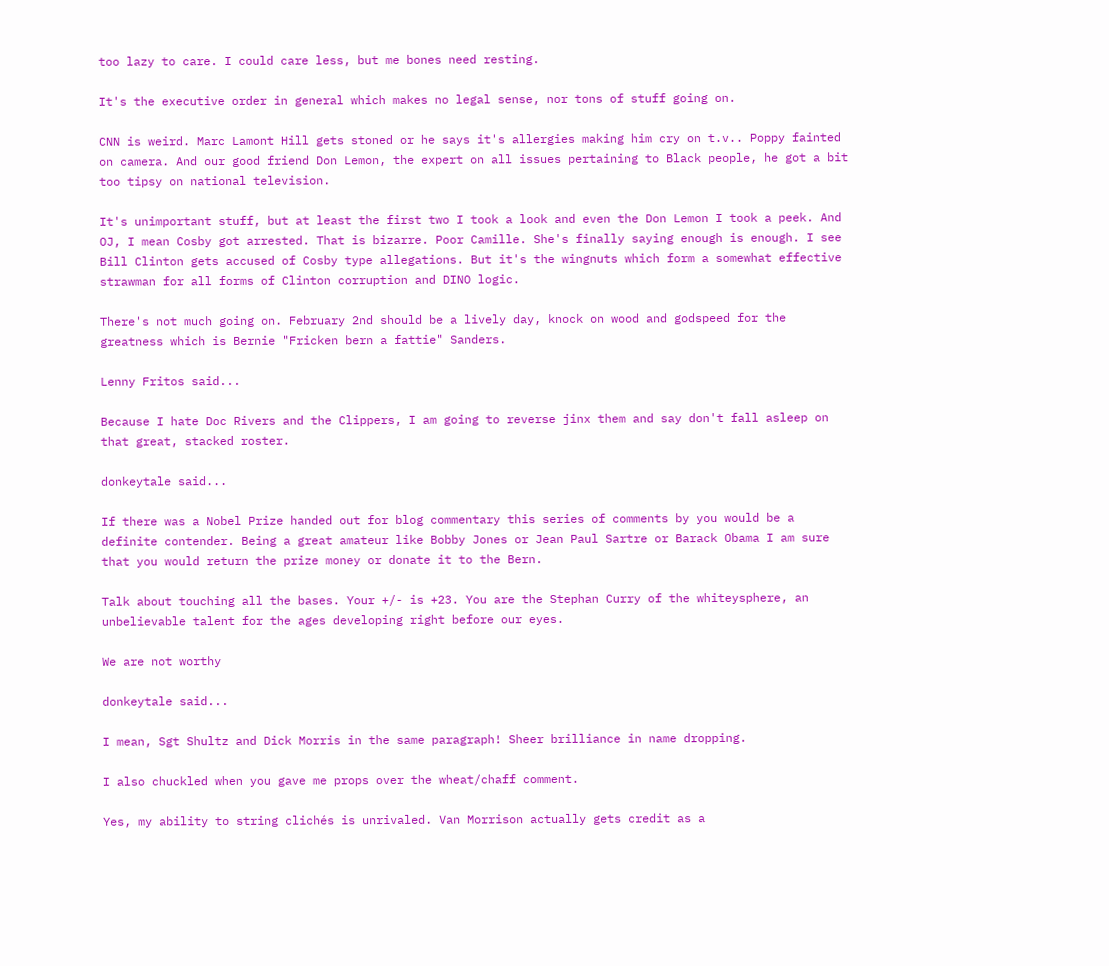too lazy to care. I could care less, but me bones need resting.

It's the executive order in general which makes no legal sense, nor tons of stuff going on.

CNN is weird. Marc Lamont Hill gets stoned or he says it's allergies making him cry on t.v.. Poppy fainted on camera. And our good friend Don Lemon, the expert on all issues pertaining to Black people, he got a bit too tipsy on national television.

It's unimportant stuff, but at least the first two I took a look and even the Don Lemon I took a peek. And OJ, I mean Cosby got arrested. That is bizarre. Poor Camille. She's finally saying enough is enough. I see Bill Clinton gets accused of Cosby type allegations. But it's the wingnuts which form a somewhat effective strawman for all forms of Clinton corruption and DINO logic.

There's not much going on. February 2nd should be a lively day, knock on wood and godspeed for the greatness which is Bernie "Fricken bern a fattie" Sanders.

Lenny Fritos said...

Because I hate Doc Rivers and the Clippers, I am going to reverse jinx them and say don't fall asleep on that great, stacked roster.

donkeytale said...

If there was a Nobel Prize handed out for blog commentary this series of comments by you would be a definite contender. Being a great amateur like Bobby Jones or Jean Paul Sartre or Barack Obama I am sure that you would return the prize money or donate it to the Bern.

Talk about touching all the bases. Your +/- is +23. You are the Stephan Curry of the whiteysphere, an unbelievable talent for the ages developing right before our eyes.

We are not worthy

donkeytale said...

I mean, Sgt Shultz and Dick Morris in the same paragraph! Sheer brilliance in name dropping.

I also chuckled when you gave me props over the wheat/chaff comment.

Yes, my ability to string clichés is unrivaled. Van Morrison actually gets credit as a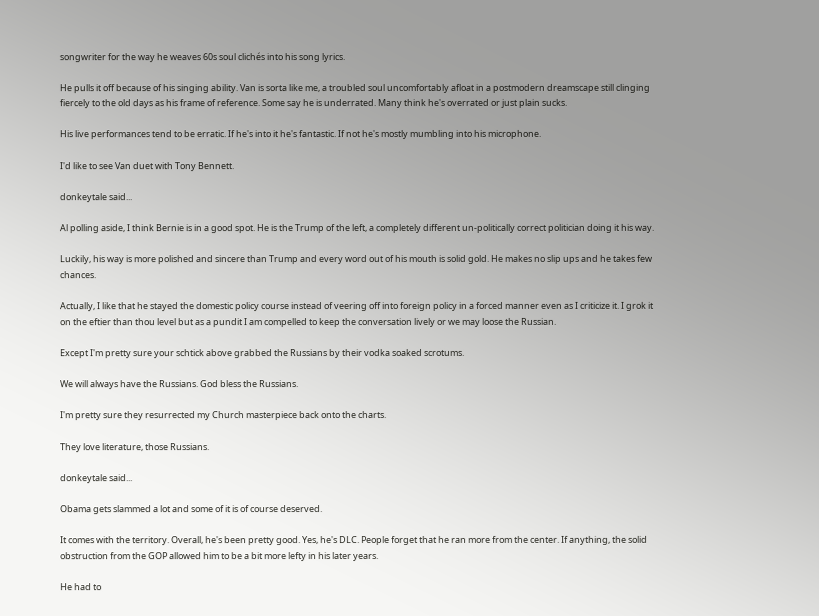songwriter for the way he weaves 60s soul clichés into his song lyrics.

He pulls it off because of his singing ability. Van is sorta like me, a troubled soul uncomfortably afloat in a postmodern dreamscape still clinging fiercely to the old days as his frame of reference. Some say he is underrated. Many think he's overrated or just plain sucks.

His live performances tend to be erratic. If he's into it he's fantastic. If not he's mostly mumbling into his microphone.

I'd like to see Van duet with Tony Bennett.

donkeytale said...

Al polling aside, I think Bernie is in a good spot. He is the Trump of the left, a completely different un-politically correct politician doing it his way.

Luckily, his way is more polished and sincere than Trump and every word out of his mouth is solid gold. He makes no slip ups and he takes few chances.

Actually, I like that he stayed the domestic policy course instead of veering off into foreign policy in a forced manner even as I criticize it. I grok it on the eftier than thou level but as a pundit I am compelled to keep the conversation lively or we may loose the Russian.

Except I'm pretty sure your schtick above grabbed the Russians by their vodka soaked scrotums.

We will always have the Russians. God bless the Russians.

I'm pretty sure they resurrected my Church masterpiece back onto the charts.

They love literature, those Russians.

donkeytale said...

Obama gets slammed a lot and some of it is of course deserved.

It comes with the territory. Overall, he's been pretty good. Yes, he's DLC. People forget that he ran more from the center. If anything, the solid obstruction from the GOP allowed him to be a bit more lefty in his later years.

He had to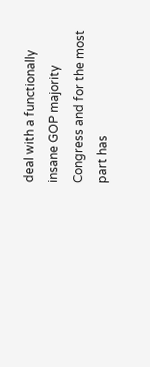deal with a functionally insane GOP majority Congress and for the most part has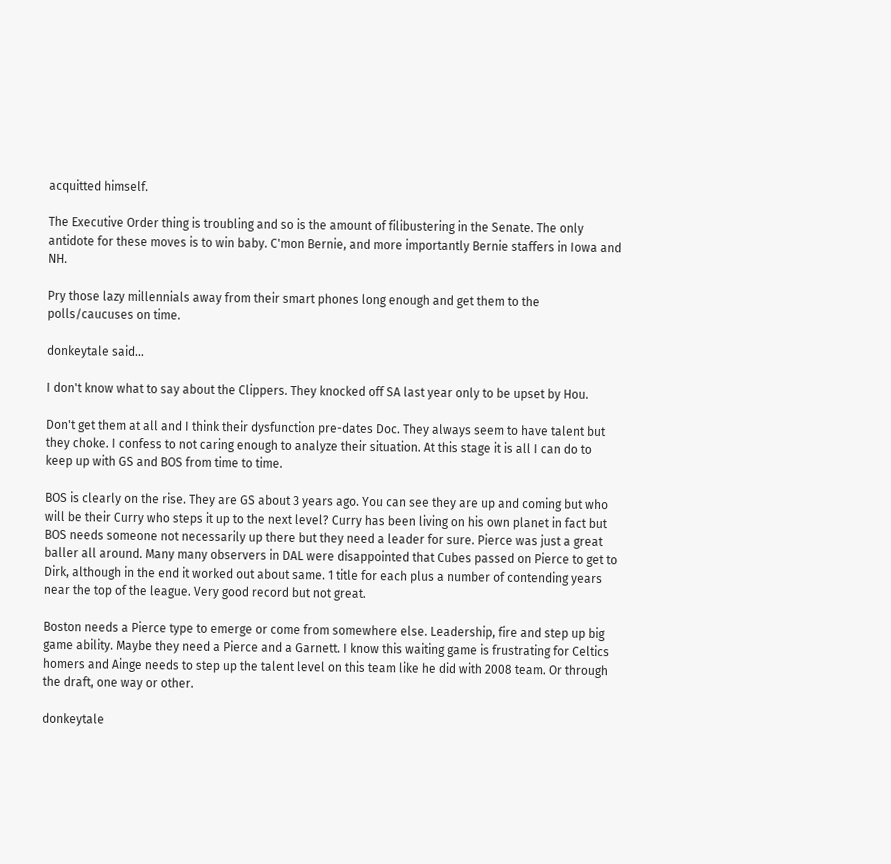acquitted himself.

The Executive Order thing is troubling and so is the amount of filibustering in the Senate. The only antidote for these moves is to win baby. C'mon Bernie, and more importantly Bernie staffers in Iowa and NH.

Pry those lazy millennials away from their smart phones long enough and get them to the polls/caucuses on time.

donkeytale said...

I don't know what to say about the Clippers. They knocked off SA last year only to be upset by Hou.

Don't get them at all and I think their dysfunction pre-dates Doc. They always seem to have talent but they choke. I confess to not caring enough to analyze their situation. At this stage it is all I can do to keep up with GS and BOS from time to time.

BOS is clearly on the rise. They are GS about 3 years ago. You can see they are up and coming but who will be their Curry who steps it up to the next level? Curry has been living on his own planet in fact but BOS needs someone not necessarily up there but they need a leader for sure. Pierce was just a great baller all around. Many many observers in DAL were disappointed that Cubes passed on Pierce to get to Dirk, although in the end it worked out about same. 1 title for each plus a number of contending years near the top of the league. Very good record but not great.

Boston needs a Pierce type to emerge or come from somewhere else. Leadership, fire and step up big game ability. Maybe they need a Pierce and a Garnett. I know this waiting game is frustrating for Celtics homers and Ainge needs to step up the talent level on this team like he did with 2008 team. Or through the draft, one way or other.

donkeytale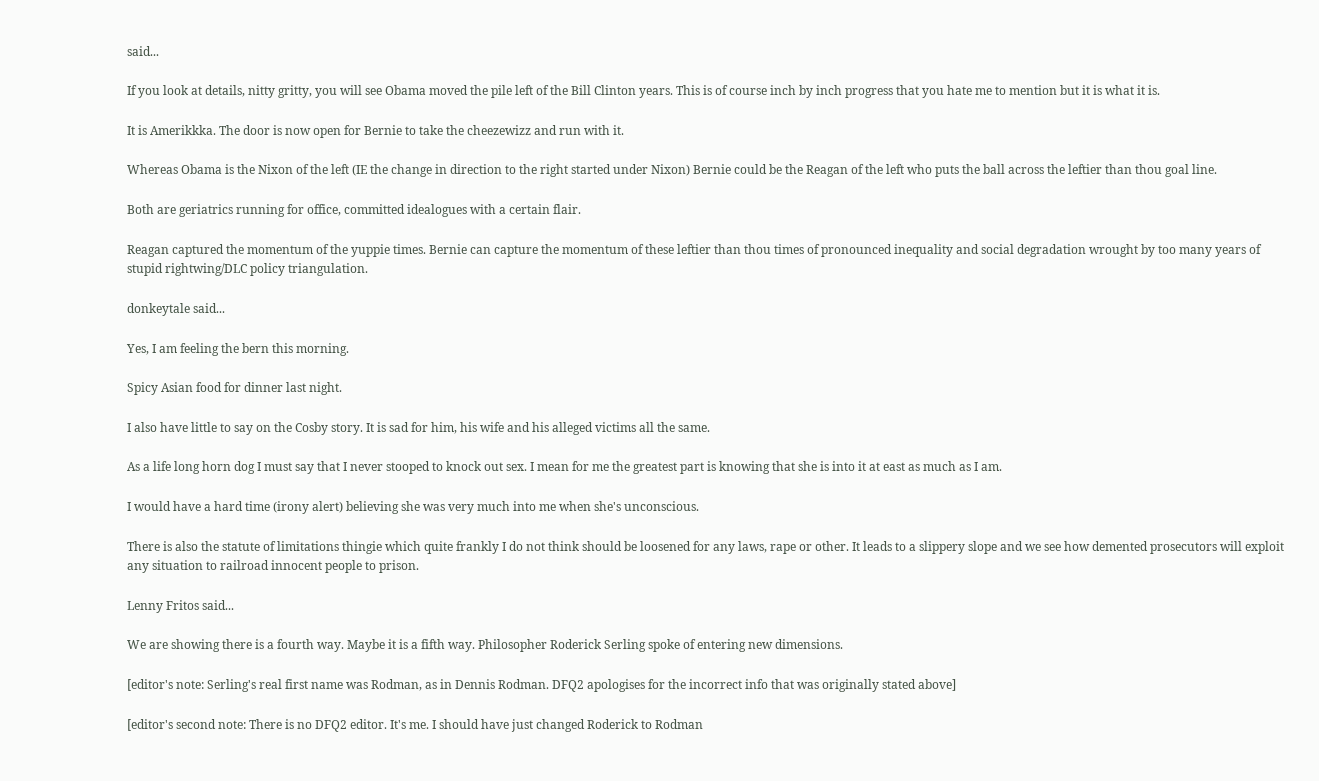said...

If you look at details, nitty gritty, you will see Obama moved the pile left of the Bill Clinton years. This is of course inch by inch progress that you hate me to mention but it is what it is.

It is Amerikkka. The door is now open for Bernie to take the cheezewizz and run with it.

Whereas Obama is the Nixon of the left (IE the change in direction to the right started under Nixon) Bernie could be the Reagan of the left who puts the ball across the leftier than thou goal line.

Both are geriatrics running for office, committed idealogues with a certain flair.

Reagan captured the momentum of the yuppie times. Bernie can capture the momentum of these leftier than thou times of pronounced inequality and social degradation wrought by too many years of stupid rightwing/DLC policy triangulation.

donkeytale said...

Yes, I am feeling the bern this morning.

Spicy Asian food for dinner last night.

I also have little to say on the Cosby story. It is sad for him, his wife and his alleged victims all the same.

As a life long horn dog I must say that I never stooped to knock out sex. I mean for me the greatest part is knowing that she is into it at east as much as I am.

I would have a hard time (irony alert) believing she was very much into me when she's unconscious.

There is also the statute of limitations thingie which quite frankly I do not think should be loosened for any laws, rape or other. It leads to a slippery slope and we see how demented prosecutors will exploit any situation to railroad innocent people to prison.

Lenny Fritos said...

We are showing there is a fourth way. Maybe it is a fifth way. Philosopher Roderick Serling spoke of entering new dimensions.

[editor's note: Serling's real first name was Rodman, as in Dennis Rodman. DFQ2 apologises for the incorrect info that was originally stated above]

[editor's second note: There is no DFQ2 editor. It's me. I should have just changed Roderick to Rodman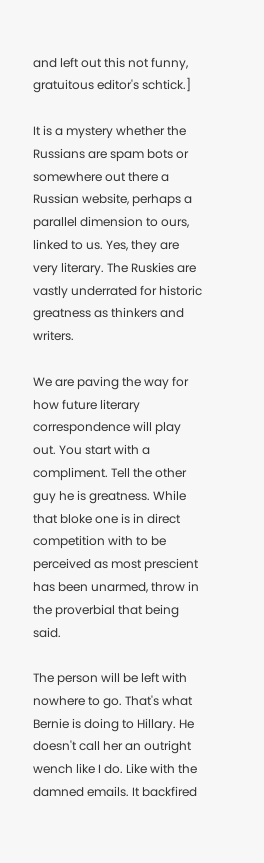and left out this not funny, gratuitous editor's schtick.]

It is a mystery whether the Russians are spam bots or somewhere out there a Russian website, perhaps a parallel dimension to ours, linked to us. Yes, they are very literary. The Ruskies are vastly underrated for historic greatness as thinkers and writers.

We are paving the way for how future literary correspondence will play out. You start with a compliment. Tell the other guy he is greatness. While that bloke one is in direct competition with to be perceived as most prescient has been unarmed, throw in the proverbial that being said.

The person will be left with nowhere to go. That's what Bernie is doing to Hillary. He doesn't call her an outright wench like I do. Like with the damned emails. It backfired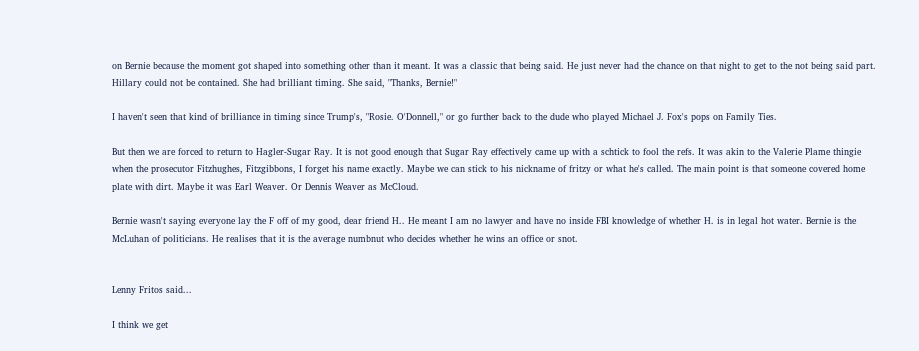on Bernie because the moment got shaped into something other than it meant. It was a classic that being said. He just never had the chance on that night to get to the not being said part. Hillary could not be contained. She had brilliant timing. She said, "Thanks, Bernie!"

I haven't seen that kind of brilliance in timing since Trump's, "Rosie. O'Donnell," or go further back to the dude who played Michael J. Fox's pops on Family Ties.

But then we are forced to return to Hagler-Sugar Ray. It is not good enough that Sugar Ray effectively came up with a schtick to fool the refs. It was akin to the Valerie Plame thingie when the prosecutor Fitzhughes, Fitzgibbons, I forget his name exactly. Maybe we can stick to his nickname of fritzy or what he's called. The main point is that someone covered home plate with dirt. Maybe it was Earl Weaver. Or Dennis Weaver as McCloud.

Bernie wasn't saying everyone lay the F off of my good, dear friend H.. He meant I am no lawyer and have no inside FBI knowledge of whether H. is in legal hot water. Bernie is the McLuhan of politicians. He realises that it is the average numbnut who decides whether he wins an office or snot.


Lenny Fritos said...

I think we get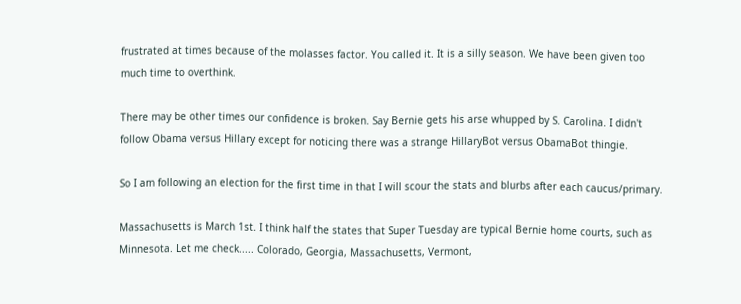frustrated at times because of the molasses factor. You called it. It is a silly season. We have been given too much time to overthink.

There may be other times our confidence is broken. Say Bernie gets his arse whupped by S. Carolina. I didn't follow Obama versus Hillary except for noticing there was a strange HillaryBot versus ObamaBot thingie.

So I am following an election for the first time in that I will scour the stats and blurbs after each caucus/primary.

Massachusetts is March 1st. I think half the states that Super Tuesday are typical Bernie home courts, such as Minnesota. Let me check..... Colorado, Georgia, Massachusetts, Vermont,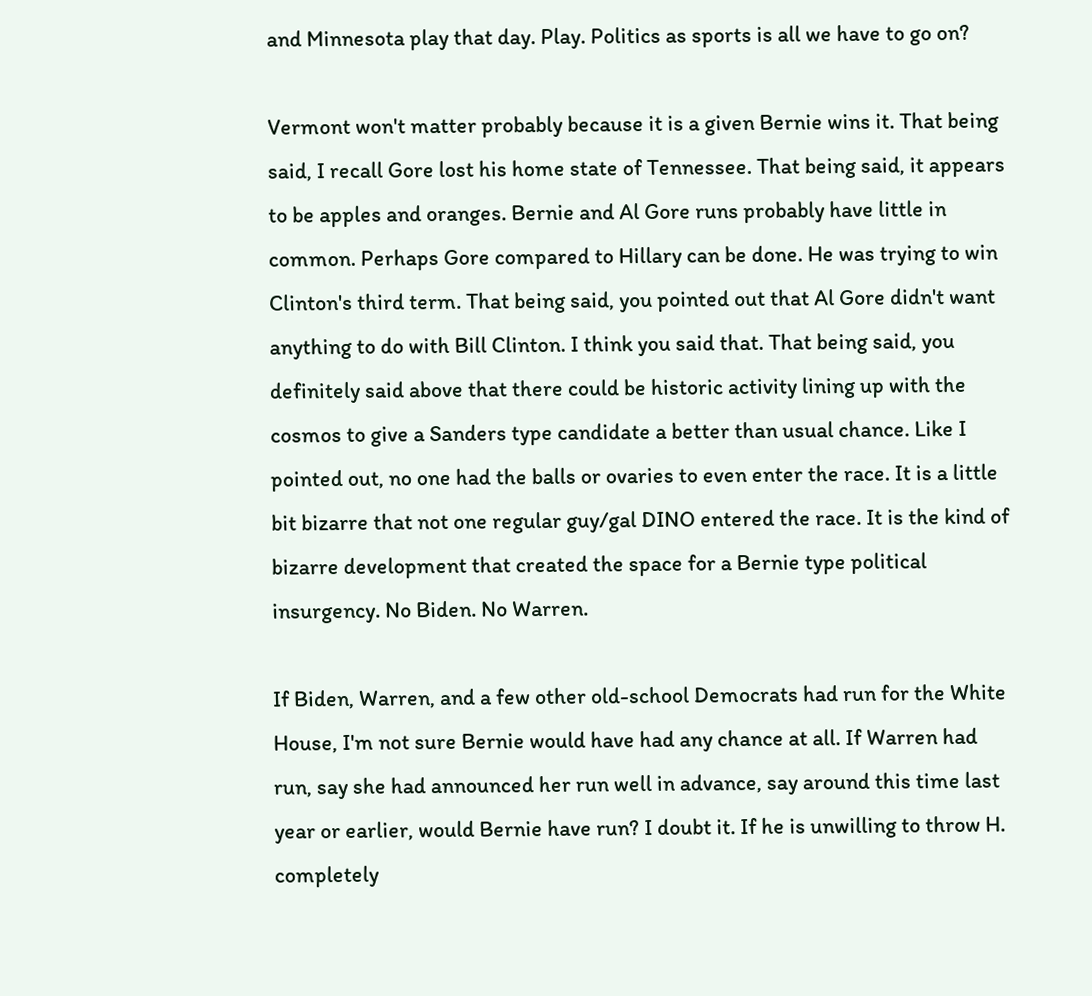and Minnesota play that day. Play. Politics as sports is all we have to go on?

Vermont won't matter probably because it is a given Bernie wins it. That being said, I recall Gore lost his home state of Tennessee. That being said, it appears to be apples and oranges. Bernie and Al Gore runs probably have little in common. Perhaps Gore compared to Hillary can be done. He was trying to win Clinton's third term. That being said, you pointed out that Al Gore didn't want anything to do with Bill Clinton. I think you said that. That being said, you definitely said above that there could be historic activity lining up with the cosmos to give a Sanders type candidate a better than usual chance. Like I pointed out, no one had the balls or ovaries to even enter the race. It is a little bit bizarre that not one regular guy/gal DINO entered the race. It is the kind of bizarre development that created the space for a Bernie type political insurgency. No Biden. No Warren.

If Biden, Warren, and a few other old-school Democrats had run for the White House, I'm not sure Bernie would have had any chance at all. If Warren had run, say she had announced her run well in advance, say around this time last year or earlier, would Bernie have run? I doubt it. If he is unwilling to throw H. completely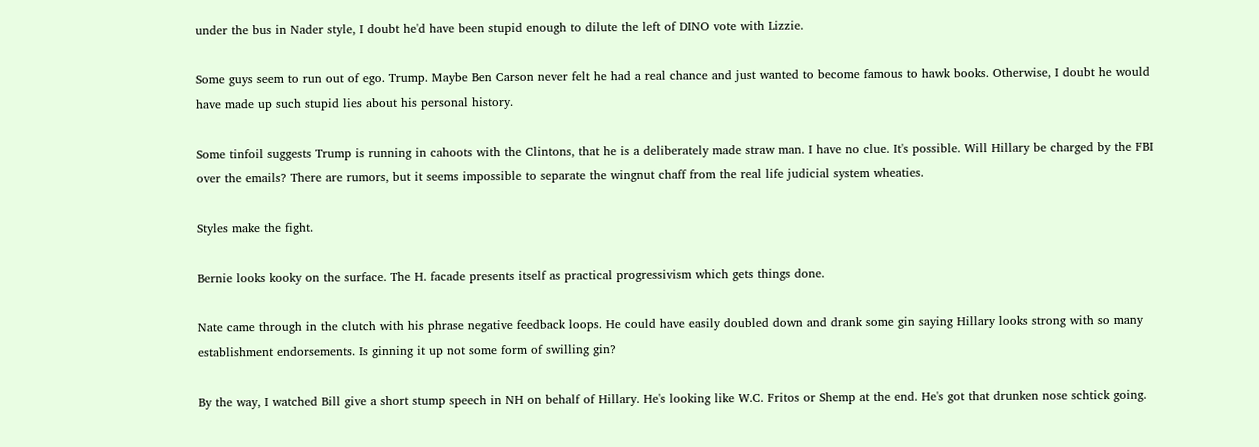under the bus in Nader style, I doubt he'd have been stupid enough to dilute the left of DINO vote with Lizzie.

Some guys seem to run out of ego. Trump. Maybe Ben Carson never felt he had a real chance and just wanted to become famous to hawk books. Otherwise, I doubt he would have made up such stupid lies about his personal history.

Some tinfoil suggests Trump is running in cahoots with the Clintons, that he is a deliberately made straw man. I have no clue. It's possible. Will Hillary be charged by the FBI over the emails? There are rumors, but it seems impossible to separate the wingnut chaff from the real life judicial system wheaties.

Styles make the fight.

Bernie looks kooky on the surface. The H. facade presents itself as practical progressivism which gets things done.

Nate came through in the clutch with his phrase negative feedback loops. He could have easily doubled down and drank some gin saying Hillary looks strong with so many establishment endorsements. Is ginning it up not some form of swilling gin?

By the way, I watched Bill give a short stump speech in NH on behalf of Hillary. He's looking like W.C. Fritos or Shemp at the end. He's got that drunken nose schtick going.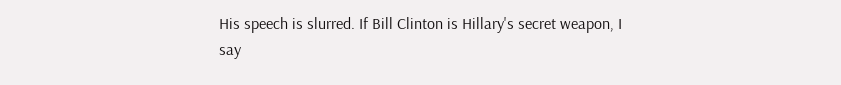His speech is slurred. If Bill Clinton is Hillary's secret weapon, I say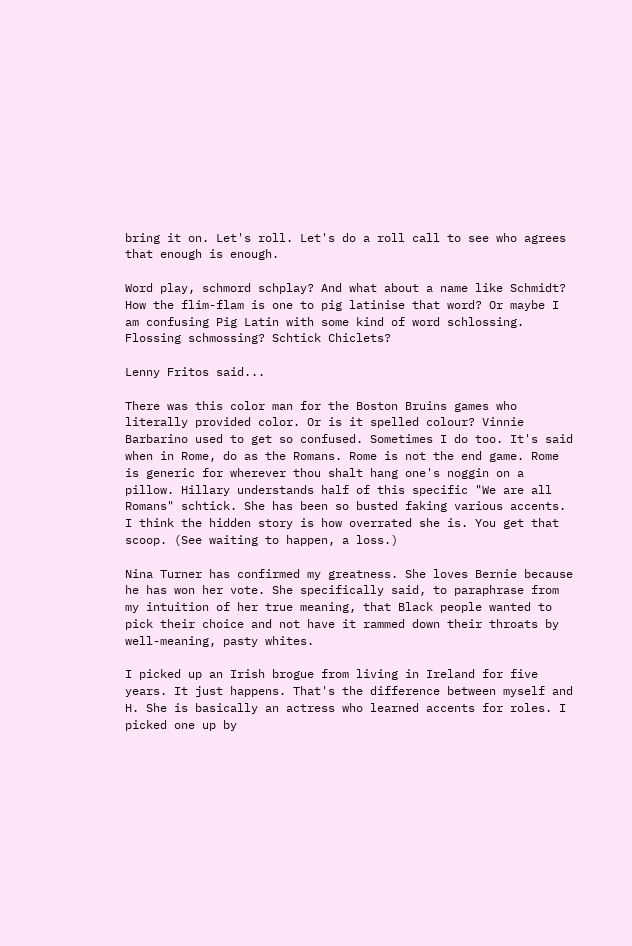bring it on. Let's roll. Let's do a roll call to see who agrees that enough is enough.

Word play, schmord schplay? And what about a name like Schmidt? How the flim-flam is one to pig latinise that word? Or maybe I am confusing Pig Latin with some kind of word schlossing. Flossing schmossing? Schtick Chiclets?

Lenny Fritos said...

There was this color man for the Boston Bruins games who literally provided color. Or is it spelled colour? Vinnie Barbarino used to get so confused. Sometimes I do too. It's said when in Rome, do as the Romans. Rome is not the end game. Rome is generic for wherever thou shalt hang one's noggin on a pillow. Hillary understands half of this specific "We are all Romans" schtick. She has been so busted faking various accents. I think the hidden story is how overrated she is. You get that scoop. (See waiting to happen, a loss.)

Nina Turner has confirmed my greatness. She loves Bernie because he has won her vote. She specifically said, to paraphrase from my intuition of her true meaning, that Black people wanted to pick their choice and not have it rammed down their throats by well-meaning, pasty whites.

I picked up an Irish brogue from living in Ireland for five years. It just happens. That's the difference between myself and H. She is basically an actress who learned accents for roles. I picked one up by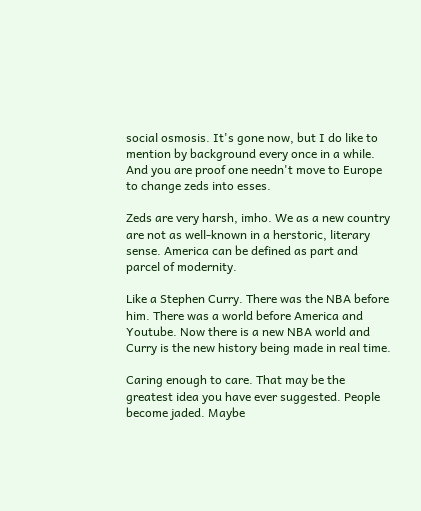social osmosis. It's gone now, but I do like to mention by background every once in a while. And you are proof one needn't move to Europe to change zeds into esses.

Zeds are very harsh, imho. We as a new country are not as well-known in a herstoric, literary sense. America can be defined as part and parcel of modernity.

Like a Stephen Curry. There was the NBA before him. There was a world before America and Youtube. Now there is a new NBA world and Curry is the new history being made in real time.

Caring enough to care. That may be the greatest idea you have ever suggested. People become jaded. Maybe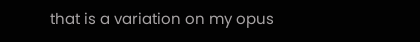that is a variation on my opus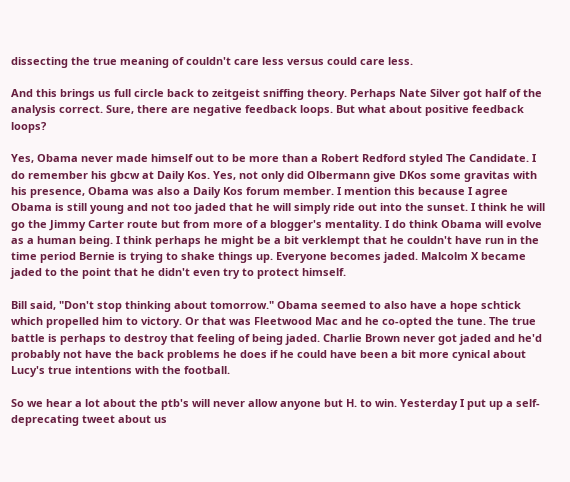dissecting the true meaning of couldn't care less versus could care less.

And this brings us full circle back to zeitgeist sniffing theory. Perhaps Nate Silver got half of the analysis correct. Sure, there are negative feedback loops. But what about positive feedback loops?

Yes, Obama never made himself out to be more than a Robert Redford styled The Candidate. I do remember his gbcw at Daily Kos. Yes, not only did Olbermann give DKos some gravitas with his presence, Obama was also a Daily Kos forum member. I mention this because I agree Obama is still young and not too jaded that he will simply ride out into the sunset. I think he will go the Jimmy Carter route but from more of a blogger's mentality. I do think Obama will evolve as a human being. I think perhaps he might be a bit verklempt that he couldn't have run in the time period Bernie is trying to shake things up. Everyone becomes jaded. Malcolm X became jaded to the point that he didn't even try to protect himself.

Bill said, "Don't stop thinking about tomorrow." Obama seemed to also have a hope schtick which propelled him to victory. Or that was Fleetwood Mac and he co-opted the tune. The true battle is perhaps to destroy that feeling of being jaded. Charlie Brown never got jaded and he'd probably not have the back problems he does if he could have been a bit more cynical about Lucy's true intentions with the football.

So we hear a lot about the ptb's will never allow anyone but H. to win. Yesterday I put up a self-deprecating tweet about us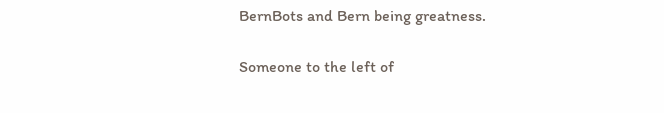BernBots and Bern being greatness.

Someone to the left of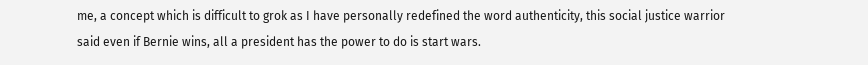me, a concept which is difficult to grok as I have personally redefined the word authenticity, this social justice warrior said even if Bernie wins, all a president has the power to do is start wars.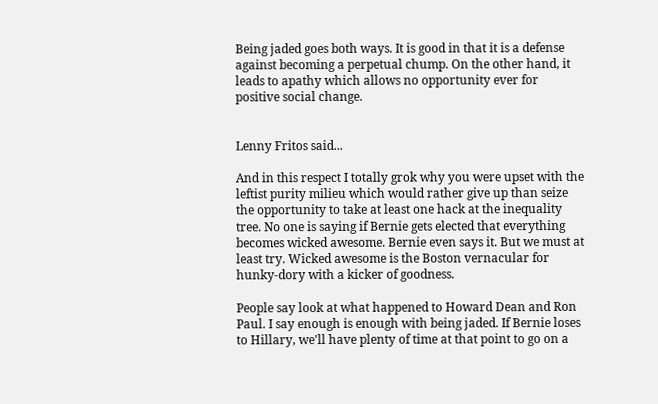Being jaded goes both ways. It is good in that it is a defense against becoming a perpetual chump. On the other hand, it leads to apathy which allows no opportunity ever for positive social change.


Lenny Fritos said...

And in this respect I totally grok why you were upset with the leftist purity milieu which would rather give up than seize the opportunity to take at least one hack at the inequality tree. No one is saying if Bernie gets elected that everything becomes wicked awesome. Bernie even says it. But we must at least try. Wicked awesome is the Boston vernacular for hunky-dory with a kicker of goodness.

People say look at what happened to Howard Dean and Ron Paul. I say enough is enough with being jaded. If Bernie loses to Hillary, we'll have plenty of time at that point to go on a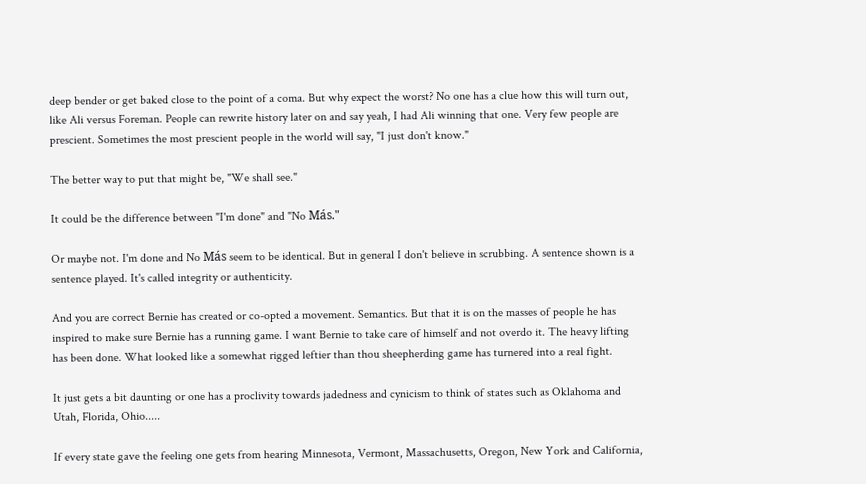deep bender or get baked close to the point of a coma. But why expect the worst? No one has a clue how this will turn out, like Ali versus Foreman. People can rewrite history later on and say yeah, I had Ali winning that one. Very few people are prescient. Sometimes the most prescient people in the world will say, "I just don't know."

The better way to put that might be, "We shall see."

It could be the difference between "I'm done" and "No Más."

Or maybe not. I'm done and No Más seem to be identical. But in general I don't believe in scrubbing. A sentence shown is a sentence played. It's called integrity or authenticity.

And you are correct Bernie has created or co-opted a movement. Semantics. But that it is on the masses of people he has inspired to make sure Bernie has a running game. I want Bernie to take care of himself and not overdo it. The heavy lifting has been done. What looked like a somewhat rigged leftier than thou sheepherding game has turnered into a real fight.

It just gets a bit daunting or one has a proclivity towards jadedness and cynicism to think of states such as Oklahoma and Utah, Florida, Ohio.....

If every state gave the feeling one gets from hearing Minnesota, Vermont, Massachusetts, Oregon, New York and California,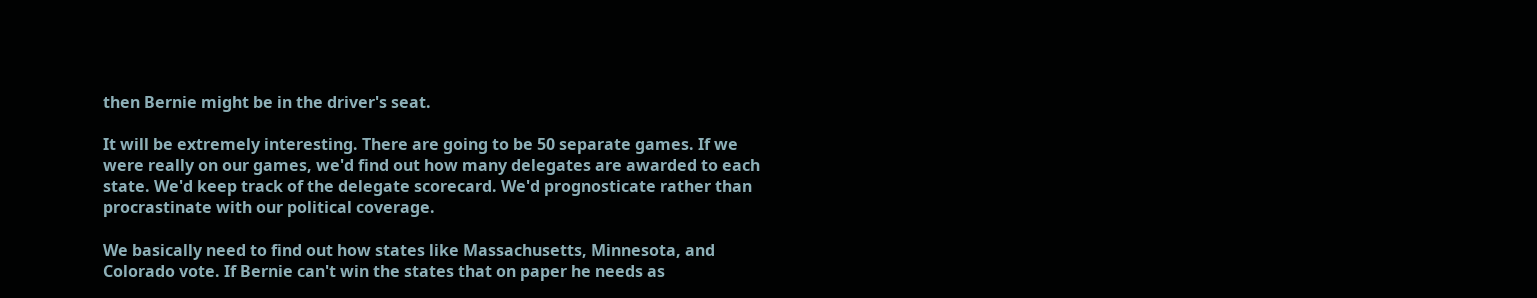then Bernie might be in the driver's seat.

It will be extremely interesting. There are going to be 50 separate games. If we were really on our games, we'd find out how many delegates are awarded to each state. We'd keep track of the delegate scorecard. We'd prognosticate rather than procrastinate with our political coverage.

We basically need to find out how states like Massachusetts, Minnesota, and Colorado vote. If Bernie can't win the states that on paper he needs as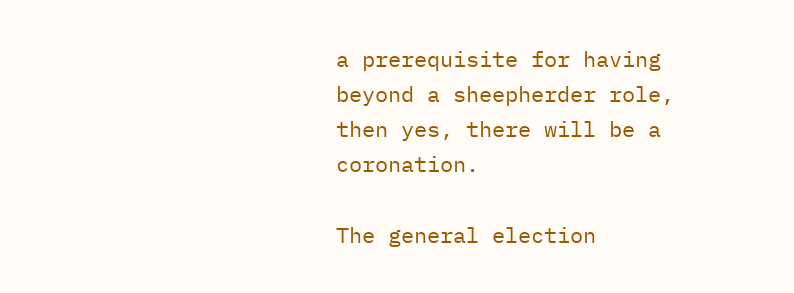a prerequisite for having beyond a sheepherder role, then yes, there will be a coronation.

The general election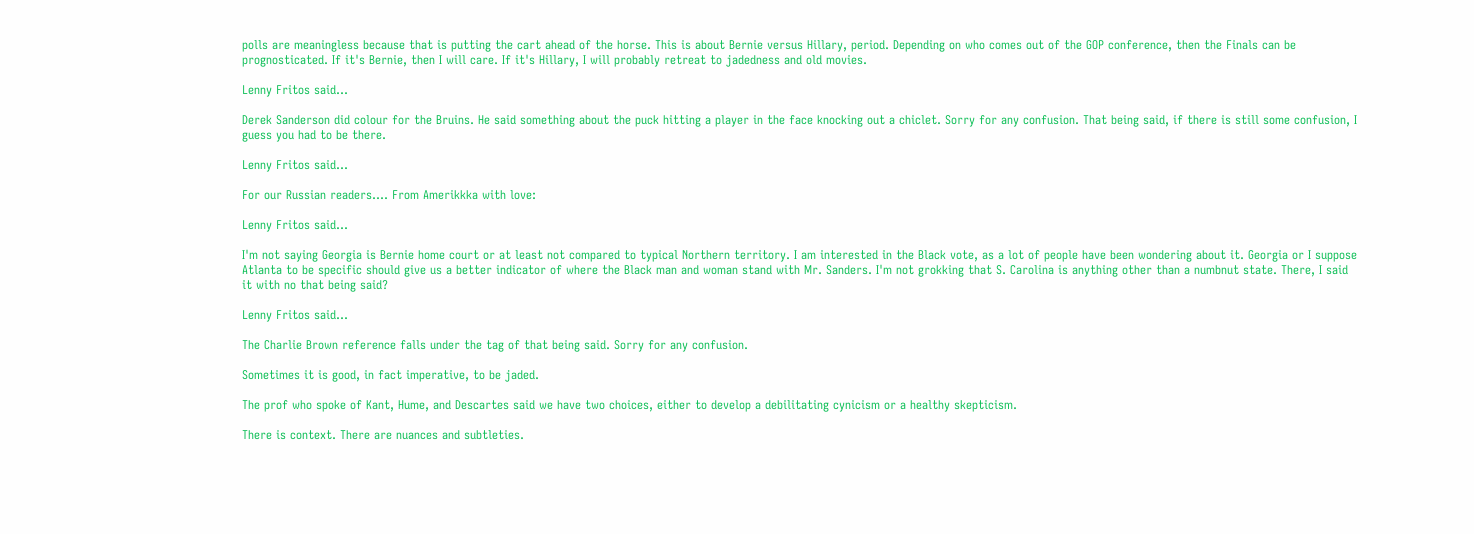polls are meaningless because that is putting the cart ahead of the horse. This is about Bernie versus Hillary, period. Depending on who comes out of the GOP conference, then the Finals can be prognosticated. If it's Bernie, then I will care. If it's Hillary, I will probably retreat to jadedness and old movies.

Lenny Fritos said...

Derek Sanderson did colour for the Bruins. He said something about the puck hitting a player in the face knocking out a chiclet. Sorry for any confusion. That being said, if there is still some confusion, I guess you had to be there.

Lenny Fritos said...

For our Russian readers.... From Amerikkka with love:

Lenny Fritos said...

I'm not saying Georgia is Bernie home court or at least not compared to typical Northern territory. I am interested in the Black vote, as a lot of people have been wondering about it. Georgia or I suppose Atlanta to be specific should give us a better indicator of where the Black man and woman stand with Mr. Sanders. I'm not grokking that S. Carolina is anything other than a numbnut state. There, I said it with no that being said?

Lenny Fritos said...

The Charlie Brown reference falls under the tag of that being said. Sorry for any confusion.

Sometimes it is good, in fact imperative, to be jaded.

The prof who spoke of Kant, Hume, and Descartes said we have two choices, either to develop a debilitating cynicism or a healthy skepticism.

There is context. There are nuances and subtleties.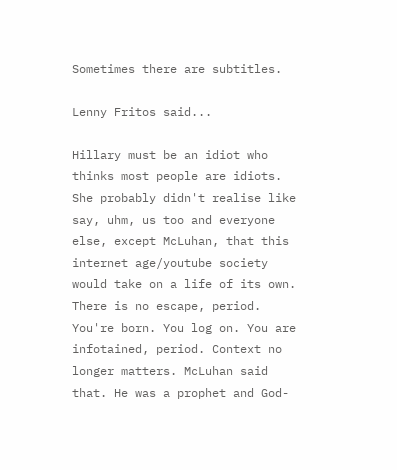Sometimes there are subtitles.

Lenny Fritos said...

Hillary must be an idiot who thinks most people are idiots. She probably didn't realise like say, uhm, us too and everyone else, except McLuhan, that this internet age/youtube society would take on a life of its own. There is no escape, period. You're born. You log on. You are infotained, period. Context no longer matters. McLuhan said that. He was a prophet and God-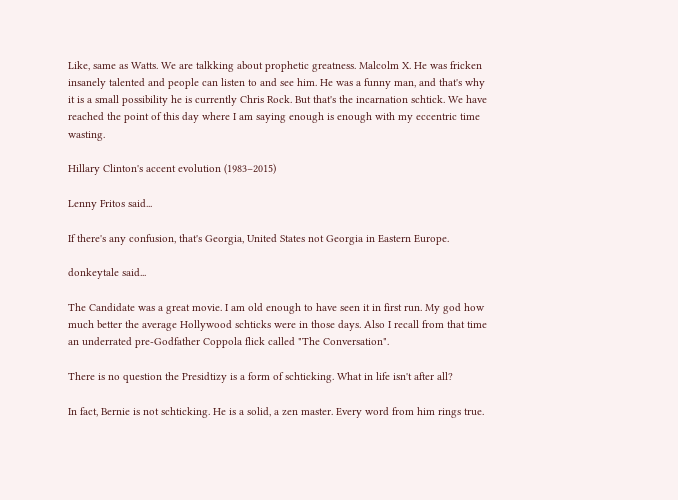Like, same as Watts. We are talkking about prophetic greatness. Malcolm X. He was fricken insanely talented and people can listen to and see him. He was a funny man, and that's why it is a small possibility he is currently Chris Rock. But that's the incarnation schtick. We have reached the point of this day where I am saying enough is enough with my eccentric time wasting.

Hillary Clinton's accent evolution (1983–2015)

Lenny Fritos said...

If there's any confusion, that's Georgia, United States not Georgia in Eastern Europe.

donkeytale said...

The Candidate was a great movie. I am old enough to have seen it in first run. My god how much better the average Hollywood schticks were in those days. Also I recall from that time an underrated pre-Godfather Coppola flick called "The Conversation".

There is no question the Presidtizy is a form of schticking. What in life isn't after all?

In fact, Bernie is not schticking. He is a solid, a zen master. Every word from him rings true.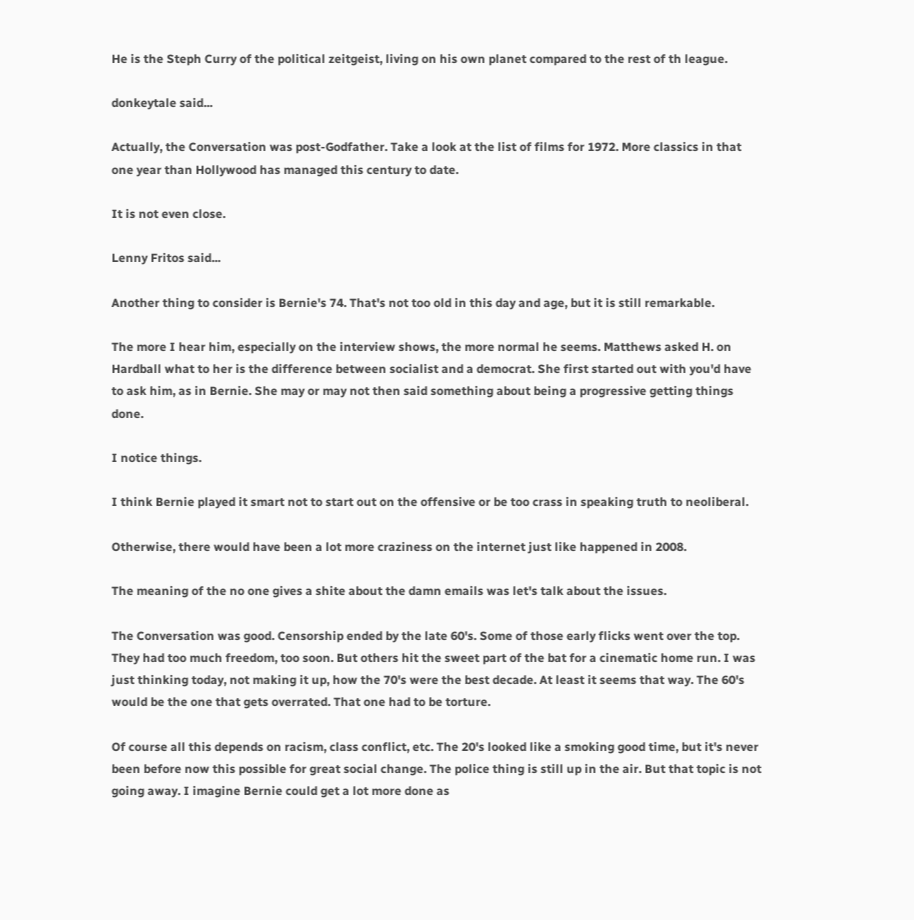He is the Steph Curry of the political zeitgeist, living on his own planet compared to the rest of th league.

donkeytale said...

Actually, the Conversation was post-Godfather. Take a look at the list of films for 1972. More classics in that one year than Hollywood has managed this century to date.

It is not even close.

Lenny Fritos said...

Another thing to consider is Bernie's 74. That's not too old in this day and age, but it is still remarkable.

The more I hear him, especially on the interview shows, the more normal he seems. Matthews asked H. on Hardball what to her is the difference between socialist and a democrat. She first started out with you'd have to ask him, as in Bernie. She may or may not then said something about being a progressive getting things done.

I notice things.

I think Bernie played it smart not to start out on the offensive or be too crass in speaking truth to neoliberal.

Otherwise, there would have been a lot more craziness on the internet just like happened in 2008.

The meaning of the no one gives a shite about the damn emails was let's talk about the issues.

The Conversation was good. Censorship ended by the late 60's. Some of those early flicks went over the top. They had too much freedom, too soon. But others hit the sweet part of the bat for a cinematic home run. I was just thinking today, not making it up, how the 70's were the best decade. At least it seems that way. The 60's would be the one that gets overrated. That one had to be torture.

Of course all this depends on racism, class conflict, etc. The 20's looked like a smoking good time, but it's never been before now this possible for great social change. The police thing is still up in the air. But that topic is not going away. I imagine Bernie could get a lot more done as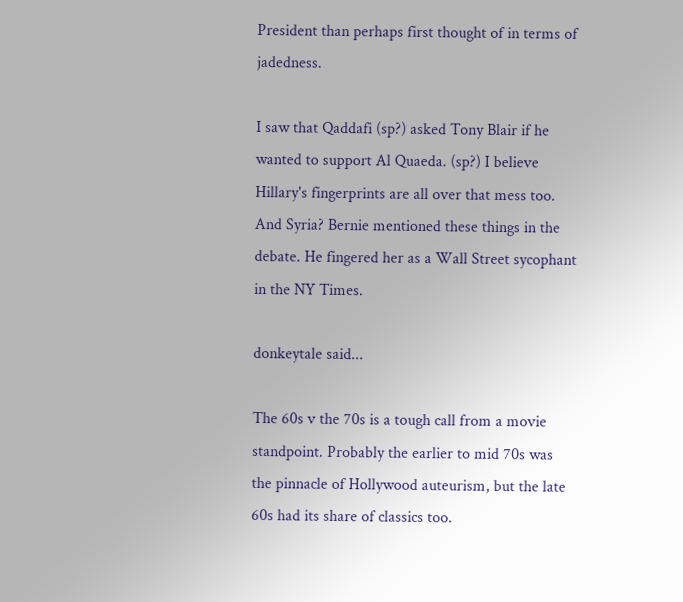President than perhaps first thought of in terms of jadedness.

I saw that Qaddafi (sp?) asked Tony Blair if he wanted to support Al Quaeda. (sp?) I believe Hillary's fingerprints are all over that mess too. And Syria? Bernie mentioned these things in the debate. He fingered her as a Wall Street sycophant in the NY Times.

donkeytale said...

The 60s v the 70s is a tough call from a movie standpoint. Probably the earlier to mid 70s was the pinnacle of Hollywood auteurism, but the late 60s had its share of classics too.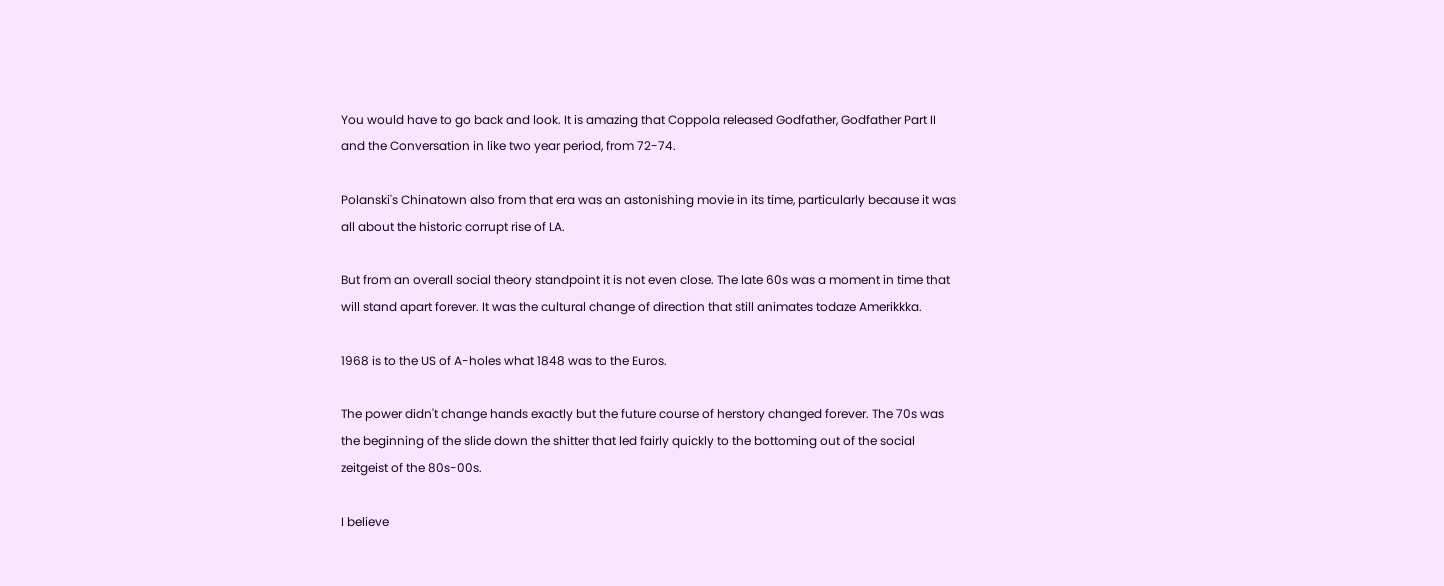You would have to go back and look. It is amazing that Coppola released Godfather, Godfather Part II and the Conversation in like two year period, from 72-74.

Polanski's Chinatown also from that era was an astonishing movie in its time, particularly because it was all about the historic corrupt rise of LA.

But from an overall social theory standpoint it is not even close. The late 60s was a moment in time that will stand apart forever. It was the cultural change of direction that still animates todaze Amerikkka.

1968 is to the US of A-holes what 1848 was to the Euros.

The power didn't change hands exactly but the future course of herstory changed forever. The 70s was the beginning of the slide down the shitter that led fairly quickly to the bottoming out of the social zeitgeist of the 80s-00s.

I believe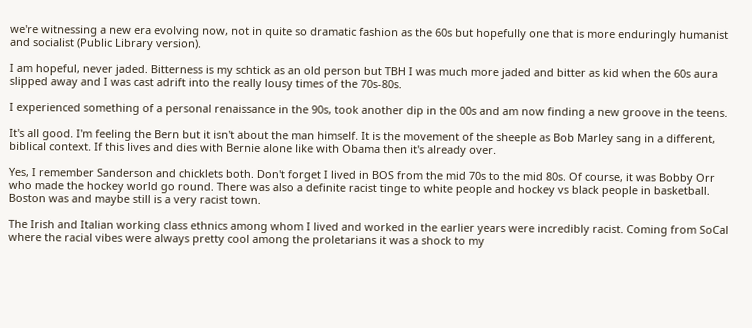we're witnessing a new era evolving now, not in quite so dramatic fashion as the 60s but hopefully one that is more enduringly humanist and socialist (Public Library version).

I am hopeful, never jaded. Bitterness is my schtick as an old person but TBH I was much more jaded and bitter as kid when the 60s aura slipped away and I was cast adrift into the really lousy times of the 70s-80s.

I experienced something of a personal renaissance in the 90s, took another dip in the 00s and am now finding a new groove in the teens.

It's all good. I'm feeling the Bern but it isn't about the man himself. It is the movement of the sheeple as Bob Marley sang in a different, biblical context. If this lives and dies with Bernie alone like with Obama then it's already over.

Yes, I remember Sanderson and chicklets both. Don't forget I lived in BOS from the mid 70s to the mid 80s. Of course, it was Bobby Orr who made the hockey world go round. There was also a definite racist tinge to white people and hockey vs black people in basketball. Boston was and maybe still is a very racist town.

The Irish and Italian working class ethnics among whom I lived and worked in the earlier years were incredibly racist. Coming from SoCal where the racial vibes were always pretty cool among the proletarians it was a shock to my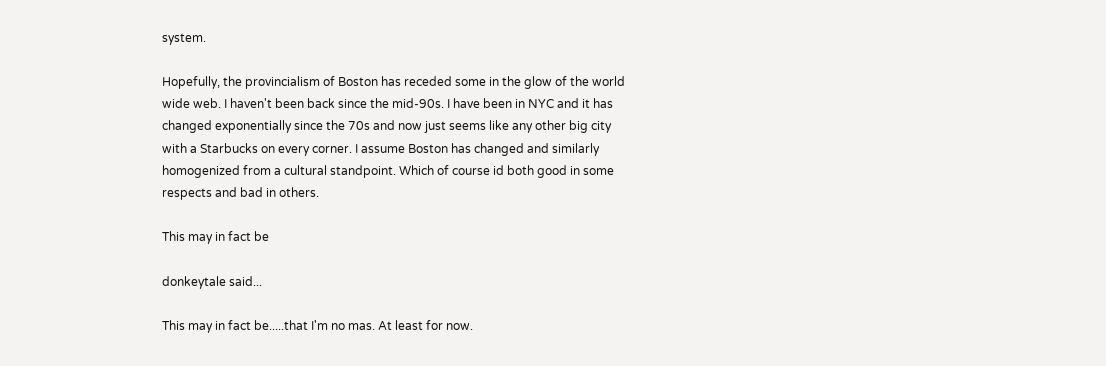system.

Hopefully, the provincialism of Boston has receded some in the glow of the world wide web. I haven't been back since the mid-90s. I have been in NYC and it has changed exponentially since the 70s and now just seems like any other big city with a Starbucks on every corner. I assume Boston has changed and similarly homogenized from a cultural standpoint. Which of course id both good in some respects and bad in others.

This may in fact be

donkeytale said...

This may in fact be.....that I'm no mas. At least for now.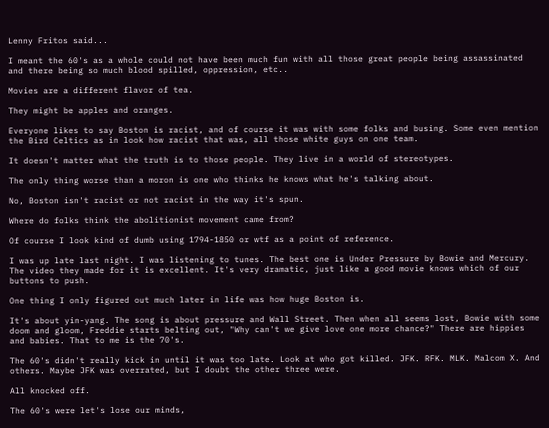Lenny Fritos said...

I meant the 60's as a whole could not have been much fun with all those great people being assassinated and there being so much blood spilled, oppression, etc..

Movies are a different flavor of tea.

They might be apples and oranges.

Everyone likes to say Boston is racist, and of course it was with some folks and busing. Some even mention the Bird Celtics as in look how racist that was, all those white guys on one team.

It doesn't matter what the truth is to those people. They live in a world of stereotypes.

The only thing worse than a moron is one who thinks he knows what he's talking about.

No, Boston isn't racist or not racist in the way it's spun.

Where do folks think the abolitionist movement came from?

Of course I look kind of dumb using 1794-1850 or wtf as a point of reference.

I was up late last night. I was listening to tunes. The best one is Under Pressure by Bowie and Mercury. The video they made for it is excellent. It's very dramatic, just like a good movie knows which of our buttons to push.

One thing I only figured out much later in life was how huge Boston is.

It's about yin-yang. The song is about pressure and Wall Street. Then when all seems lost, Bowie with some doom and gloom, Freddie starts belting out, "Why can't we give love one more chance?" There are hippies and babies. That to me is the 70's.

The 60's didn't really kick in until it was too late. Look at who got killed. JFK. RFK. MLK. Malcom X. And others. Maybe JFK was overrated, but I doubt the other three were.

All knocked off.

The 60's were let's lose our minds,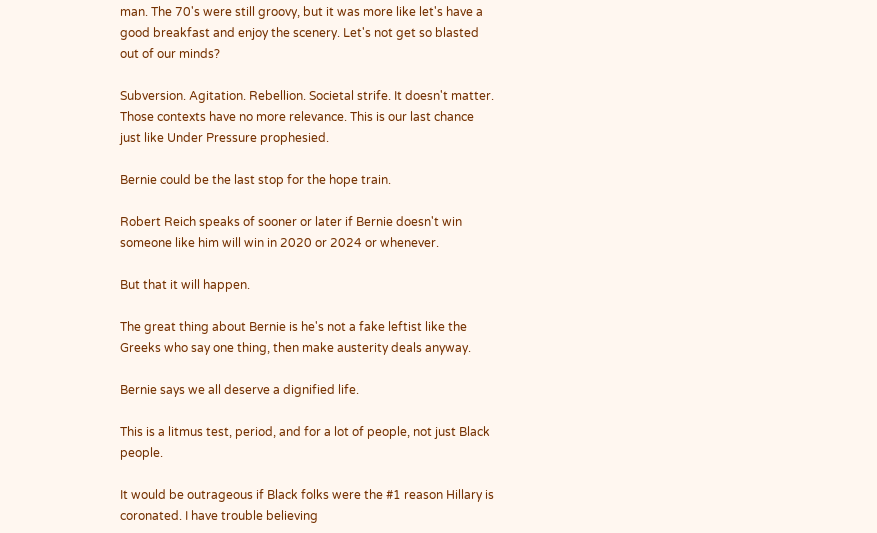man. The 70's were still groovy, but it was more like let's have a good breakfast and enjoy the scenery. Let's not get so blasted out of our minds?

Subversion. Agitation. Rebellion. Societal strife. It doesn't matter. Those contexts have no more relevance. This is our last chance just like Under Pressure prophesied.

Bernie could be the last stop for the hope train.

Robert Reich speaks of sooner or later if Bernie doesn't win someone like him will win in 2020 or 2024 or whenever.

But that it will happen.

The great thing about Bernie is he's not a fake leftist like the Greeks who say one thing, then make austerity deals anyway.

Bernie says we all deserve a dignified life.

This is a litmus test, period, and for a lot of people, not just Black people.

It would be outrageous if Black folks were the #1 reason Hillary is coronated. I have trouble believing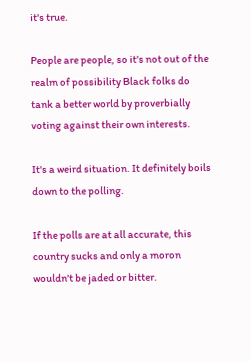it's true.

People are people, so it's not out of the realm of possibility Black folks do tank a better world by proverbially voting against their own interests.

It's a weird situation. It definitely boils down to the polling.

If the polls are at all accurate, this country sucks and only a moron wouldn't be jaded or bitter.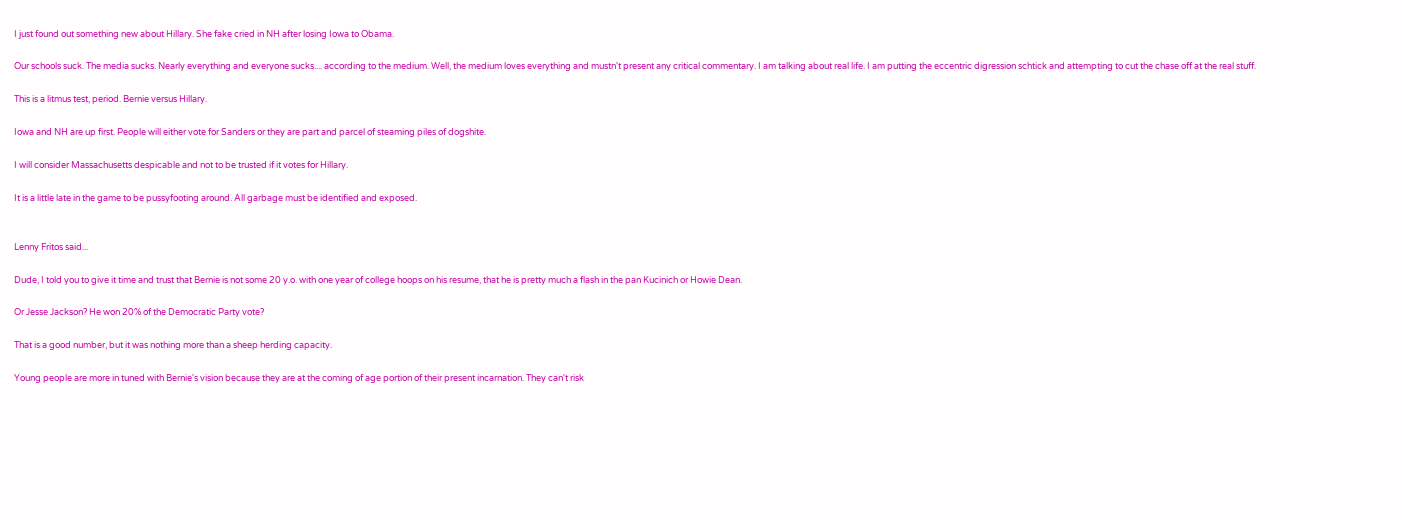I just found out something new about Hillary. She fake cried in NH after losing Iowa to Obama.

Our schools suck. The media sucks. Nearly everything and everyone sucks.... according to the medium. Well, the medium loves everything and mustn't present any critical commentary. I am talking about real life. I am putting the eccentric digression schtick and attempting to cut the chase off at the real stuff.

This is a litmus test, period. Bernie versus Hillary.

Iowa and NH are up first. People will either vote for Sanders or they are part and parcel of steaming piles of dogshite.

I will consider Massachusetts despicable and not to be trusted if it votes for Hillary.

It is a little late in the game to be pussyfooting around. All garbage must be identified and exposed.


Lenny Fritos said...

Dude, I told you to give it time and trust that Bernie is not some 20 y.o. with one year of college hoops on his resume, that he is pretty much a flash in the pan Kucinich or Howie Dean.

Or Jesse Jackson? He won 20% of the Democratic Party vote?

That is a good number, but it was nothing more than a sheep herding capacity.

Young people are more in tuned with Bernie's vision because they are at the coming of age portion of their present incarnation. They can't risk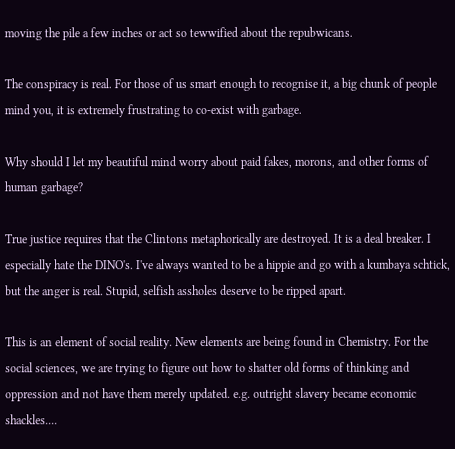moving the pile a few inches or act so tewwified about the repubwicans.

The conspiracy is real. For those of us smart enough to recognise it, a big chunk of people mind you, it is extremely frustrating to co-exist with garbage.

Why should I let my beautiful mind worry about paid fakes, morons, and other forms of human garbage?

True justice requires that the Clintons metaphorically are destroyed. It is a deal breaker. I especially hate the DINO's. I've always wanted to be a hippie and go with a kumbaya schtick, but the anger is real. Stupid, selfish assholes deserve to be ripped apart.

This is an element of social reality. New elements are being found in Chemistry. For the social sciences, we are trying to figure out how to shatter old forms of thinking and oppression and not have them merely updated. e.g. outright slavery became economic shackles....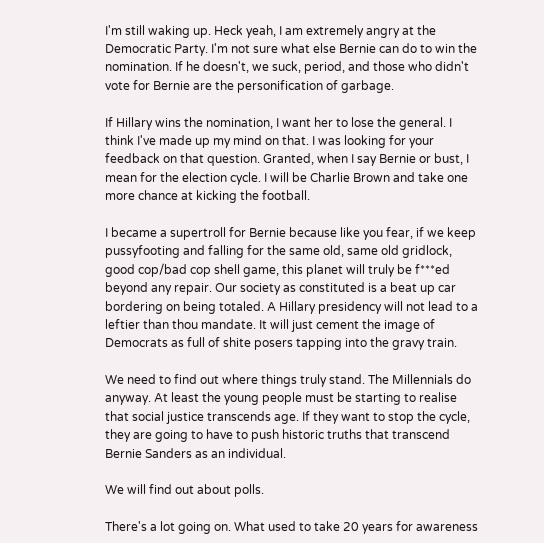I'm still waking up. Heck yeah, I am extremely angry at the Democratic Party. I'm not sure what else Bernie can do to win the nomination. If he doesn't, we suck, period, and those who didn't vote for Bernie are the personification of garbage.

If Hillary wins the nomination, I want her to lose the general. I think I've made up my mind on that. I was looking for your feedback on that question. Granted, when I say Bernie or bust, I mean for the election cycle. I will be Charlie Brown and take one more chance at kicking the football.

I became a supertroll for Bernie because like you fear, if we keep pussyfooting and falling for the same old, same old gridlock, good cop/bad cop shell game, this planet will truly be f***ed beyond any repair. Our society as constituted is a beat up car bordering on being totaled. A Hillary presidency will not lead to a leftier than thou mandate. It will just cement the image of Democrats as full of shite posers tapping into the gravy train.

We need to find out where things truly stand. The Millennials do anyway. At least the young people must be starting to realise that social justice transcends age. If they want to stop the cycle, they are going to have to push historic truths that transcend Bernie Sanders as an individual.

We will find out about polls.

There's a lot going on. What used to take 20 years for awareness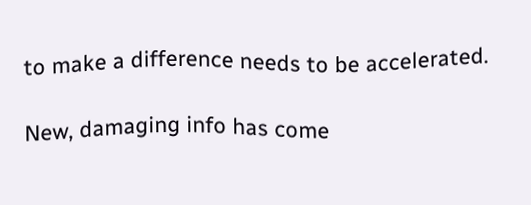to make a difference needs to be accelerated.

New, damaging info has come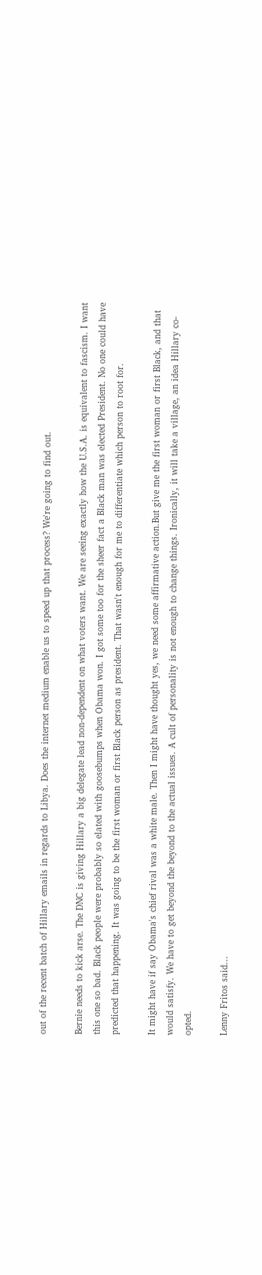out of the recent batch of Hillary emails in regards to Libya. Does the internet medium enable us to speed up that process? We're going to find out.

Bernie needs to kick arse. The DNC is giving Hillary a big delegate lead non-dependent on what voters want. We are seeing exactly how the U.S.A. is equivalent to fascism. I want this one so bad. Black people were probably so elated with goosebumps when Obama won. I got some too for the sheer fact a Black man was elected President. No one could have predicted that happening. It was going to be the first woman or first Black person as president. That wasn't enough for me to differentiate which person to root for.

It might have if say Obama's chief rival was a white male. Then I might have thought yes, we need some affirmative action.But give me the first woman or first Black, and that would satisfy. We have to get beyond the beyond to the actual issues. A cult of personality is not enough to change things. Ironically, it will take a village, an idea Hillary co-opted.

Lenny Fritos said...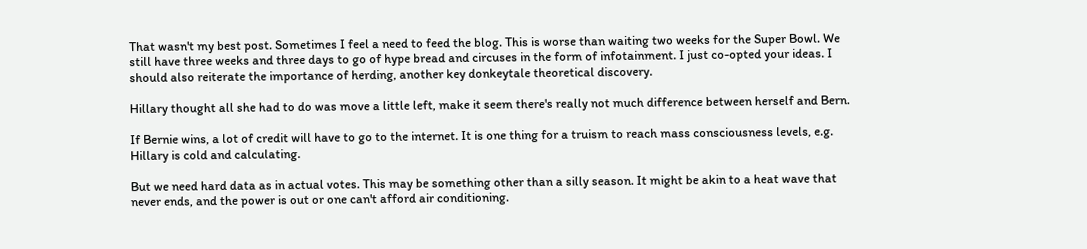That wasn't my best post. Sometimes I feel a need to feed the blog. This is worse than waiting two weeks for the Super Bowl. We still have three weeks and three days to go of hype bread and circuses in the form of infotainment. I just co-opted your ideas. I should also reiterate the importance of herding, another key donkeytale theoretical discovery.

Hillary thought all she had to do was move a little left, make it seem there's really not much difference between herself and Bern.

If Bernie wins, a lot of credit will have to go to the internet. It is one thing for a truism to reach mass consciousness levels, e.g. Hillary is cold and calculating.

But we need hard data as in actual votes. This may be something other than a silly season. It might be akin to a heat wave that never ends, and the power is out or one can't afford air conditioning.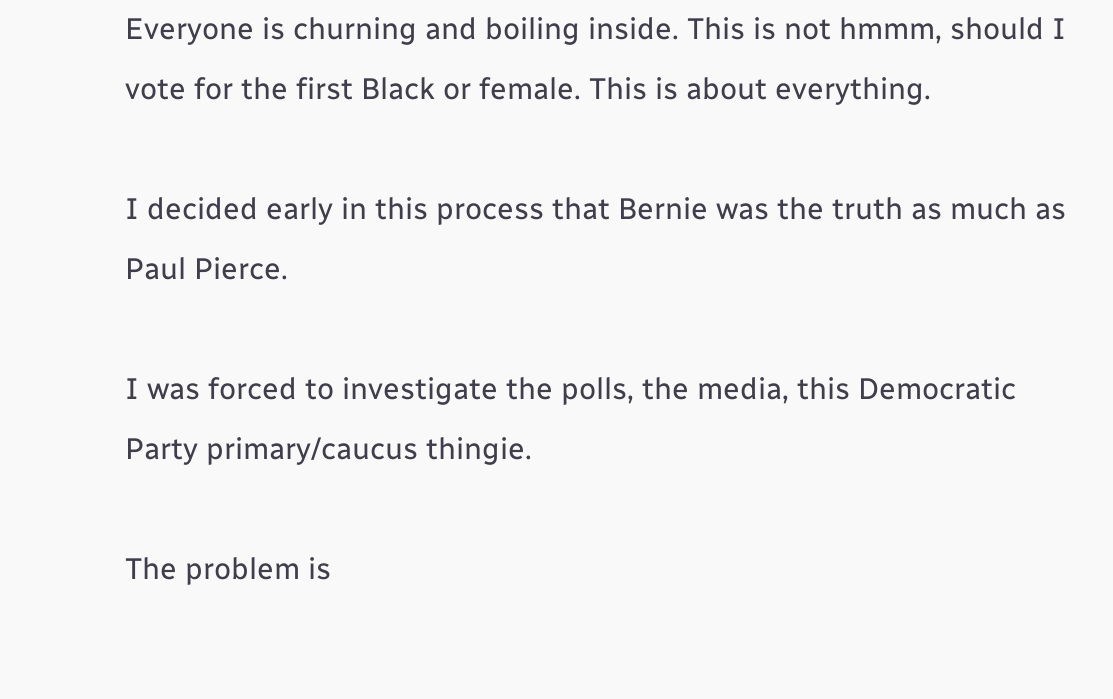Everyone is churning and boiling inside. This is not hmmm, should I vote for the first Black or female. This is about everything.

I decided early in this process that Bernie was the truth as much as Paul Pierce.

I was forced to investigate the polls, the media, this Democratic Party primary/caucus thingie.

The problem is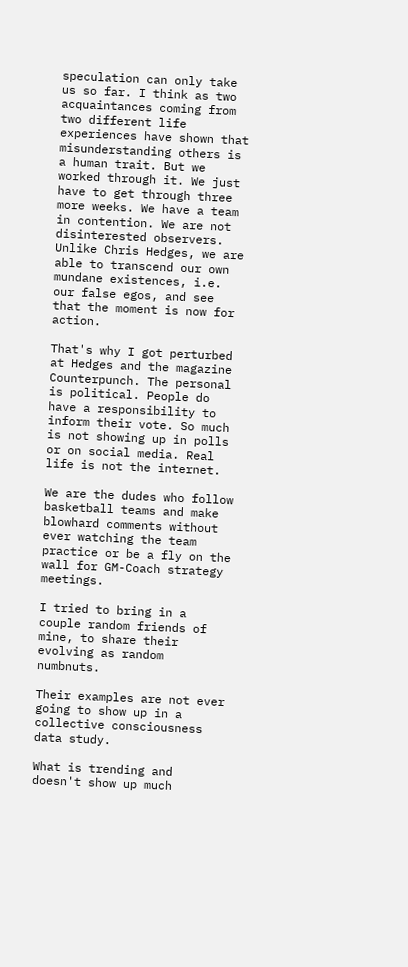speculation can only take us so far. I think as two acquaintances coming from two different life experiences have shown that misunderstanding others is a human trait. But we worked through it. We just have to get through three more weeks. We have a team in contention. We are not disinterested observers. Unlike Chris Hedges, we are able to transcend our own mundane existences, i.e. our false egos, and see that the moment is now for action.

That's why I got perturbed at Hedges and the magazine Counterpunch. The personal is political. People do have a responsibility to inform their vote. So much is not showing up in polls or on social media. Real life is not the internet.

We are the dudes who follow basketball teams and make blowhard comments without ever watching the team practice or be a fly on the wall for GM-Coach strategy meetings.

I tried to bring in a couple random friends of mine, to share their evolving as random numbnuts.

Their examples are not ever going to show up in a collective consciousness data study.

What is trending and doesn't show up much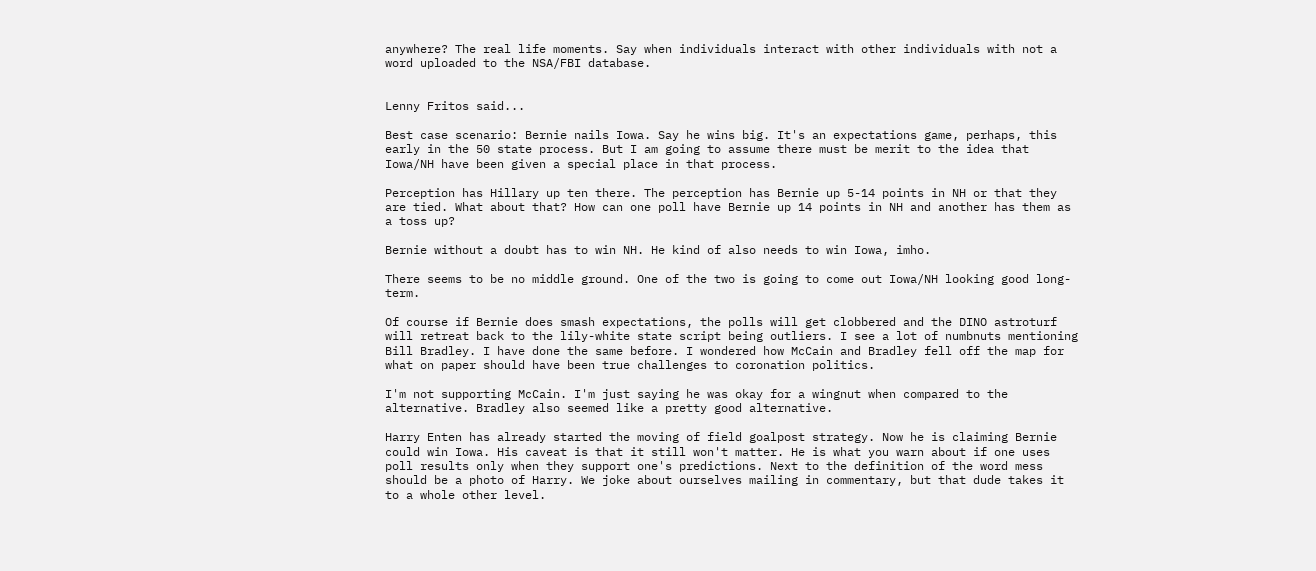anywhere? The real life moments. Say when individuals interact with other individuals with not a word uploaded to the NSA/FBI database.


Lenny Fritos said...

Best case scenario: Bernie nails Iowa. Say he wins big. It's an expectations game, perhaps, this early in the 50 state process. But I am going to assume there must be merit to the idea that Iowa/NH have been given a special place in that process.

Perception has Hillary up ten there. The perception has Bernie up 5-14 points in NH or that they are tied. What about that? How can one poll have Bernie up 14 points in NH and another has them as a toss up?

Bernie without a doubt has to win NH. He kind of also needs to win Iowa, imho.

There seems to be no middle ground. One of the two is going to come out Iowa/NH looking good long-term.

Of course if Bernie does smash expectations, the polls will get clobbered and the DINO astroturf will retreat back to the lily-white state script being outliers. I see a lot of numbnuts mentioning Bill Bradley. I have done the same before. I wondered how McCain and Bradley fell off the map for what on paper should have been true challenges to coronation politics.

I'm not supporting McCain. I'm just saying he was okay for a wingnut when compared to the alternative. Bradley also seemed like a pretty good alternative.

Harry Enten has already started the moving of field goalpost strategy. Now he is claiming Bernie could win Iowa. His caveat is that it still won't matter. He is what you warn about if one uses poll results only when they support one's predictions. Next to the definition of the word mess should be a photo of Harry. We joke about ourselves mailing in commentary, but that dude takes it to a whole other level.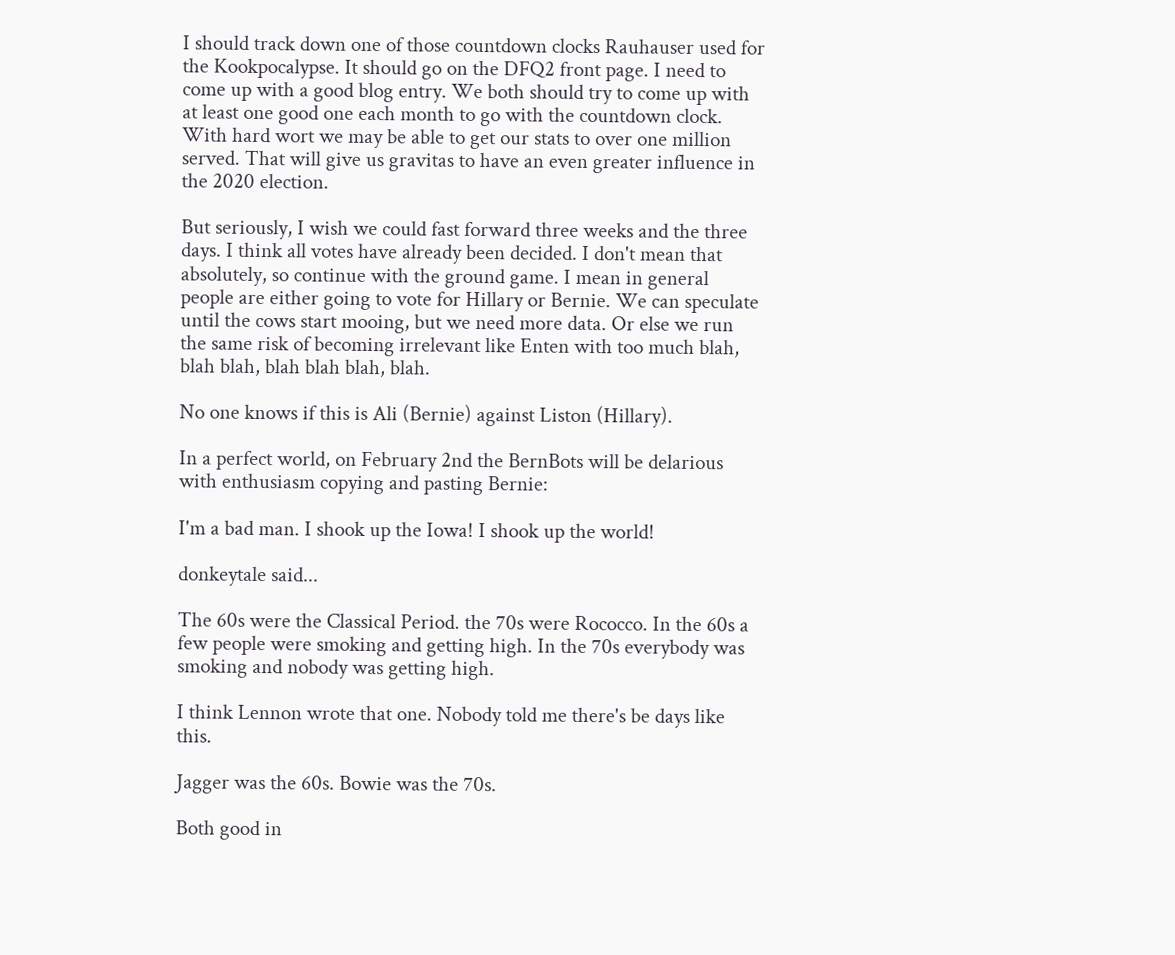I should track down one of those countdown clocks Rauhauser used for the Kookpocalypse. It should go on the DFQ2 front page. I need to come up with a good blog entry. We both should try to come up with at least one good one each month to go with the countdown clock. With hard wort we may be able to get our stats to over one million served. That will give us gravitas to have an even greater influence in the 2020 election.

But seriously, I wish we could fast forward three weeks and the three days. I think all votes have already been decided. I don't mean that absolutely, so continue with the ground game. I mean in general people are either going to vote for Hillary or Bernie. We can speculate until the cows start mooing, but we need more data. Or else we run the same risk of becoming irrelevant like Enten with too much blah, blah blah, blah blah blah, blah.

No one knows if this is Ali (Bernie) against Liston (Hillary).

In a perfect world, on February 2nd the BernBots will be delarious with enthusiasm copying and pasting Bernie:

I'm a bad man. I shook up the Iowa! I shook up the world!

donkeytale said...

The 60s were the Classical Period. the 70s were Rococco. In the 60s a few people were smoking and getting high. In the 70s everybody was smoking and nobody was getting high.

I think Lennon wrote that one. Nobody told me there's be days like this.

Jagger was the 60s. Bowie was the 70s.

Both good in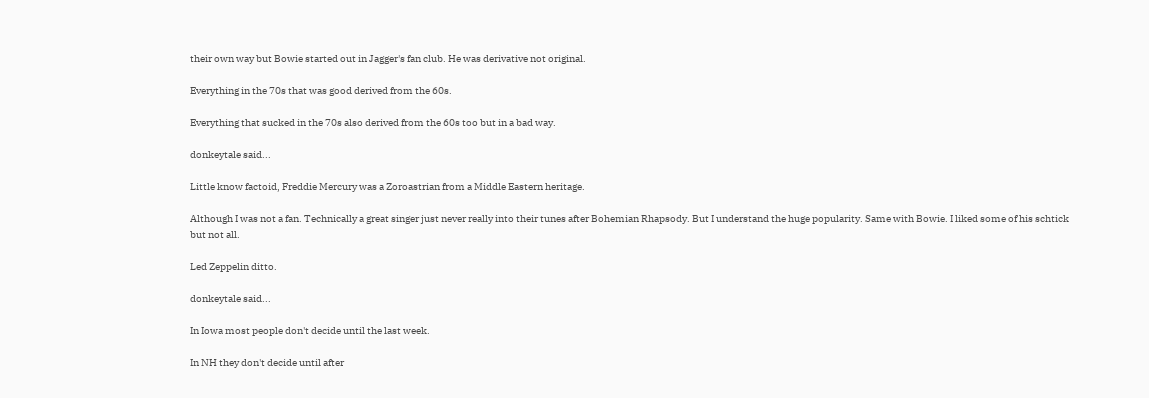their own way but Bowie started out in Jagger's fan club. He was derivative not original.

Everything in the 70s that was good derived from the 60s.

Everything that sucked in the 70s also derived from the 60s too but in a bad way.

donkeytale said...

Little know factoid, Freddie Mercury was a Zoroastrian from a Middle Eastern heritage.

Although I was not a fan. Technically a great singer just never really into their tunes after Bohemian Rhapsody. But I understand the huge popularity. Same with Bowie. I liked some of his schtick but not all.

Led Zeppelin ditto.

donkeytale said...

In Iowa most people don't decide until the last week.

In NH they don't decide until after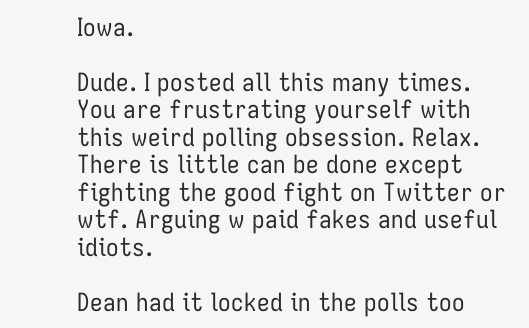Iowa.

Dude. I posted all this many times. You are frustrating yourself with this weird polling obsession. Relax. There is little can be done except fighting the good fight on Twitter or wtf. Arguing w paid fakes and useful idiots.

Dean had it locked in the polls too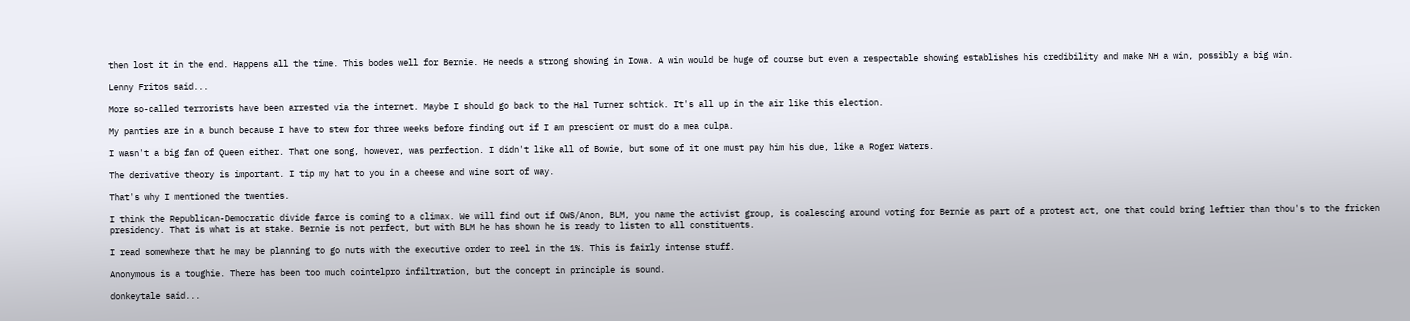then lost it in the end. Happens all the time. This bodes well for Bernie. He needs a strong showing in Iowa. A win would be huge of course but even a respectable showing establishes his credibility and make NH a win, possibly a big win.

Lenny Fritos said...

More so-called terrorists have been arrested via the internet. Maybe I should go back to the Hal Turner schtick. It's all up in the air like this election.

My panties are in a bunch because I have to stew for three weeks before finding out if I am prescient or must do a mea culpa.

I wasn't a big fan of Queen either. That one song, however, was perfection. I didn't like all of Bowie, but some of it one must pay him his due, like a Roger Waters.

The derivative theory is important. I tip my hat to you in a cheese and wine sort of way.

That's why I mentioned the twenties.

I think the Republican-Democratic divide farce is coming to a climax. We will find out if OWS/Anon, BLM, you name the activist group, is coalescing around voting for Bernie as part of a protest act, one that could bring leftier than thou's to the fricken presidency. That is what is at stake. Bernie is not perfect, but with BLM he has shown he is ready to listen to all constituents.

I read somewhere that he may be planning to go nuts with the executive order to reel in the 1%. This is fairly intense stuff.

Anonymous is a toughie. There has been too much cointelpro infiltration, but the concept in principle is sound.

donkeytale said...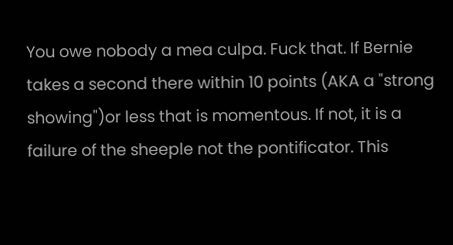You owe nobody a mea culpa. Fuck that. If Bernie takes a second there within 10 points (AKA a "strong showing")or less that is momentous. If not, it is a failure of the sheeple not the pontificator. This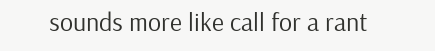sounds more like call for a rant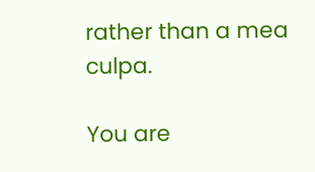rather than a mea culpa.

You are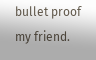bullet proof my friend.